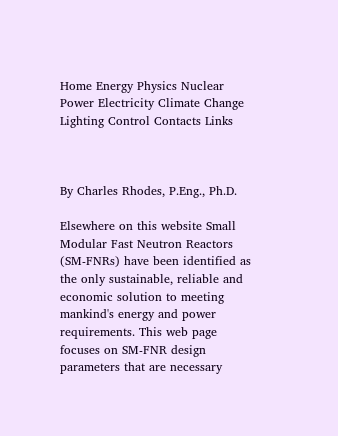Home Energy Physics Nuclear Power Electricity Climate Change Lighting Control Contacts Links



By Charles Rhodes, P.Eng., Ph.D.

Elsewhere on this website Small Modular Fast Neutron Reactors (SM-FNRs) have been identified as the only sustainable, reliable and economic solution to meeting mankind's energy and power requirements. This web page focuses on SM-FNR design parameters that are necessary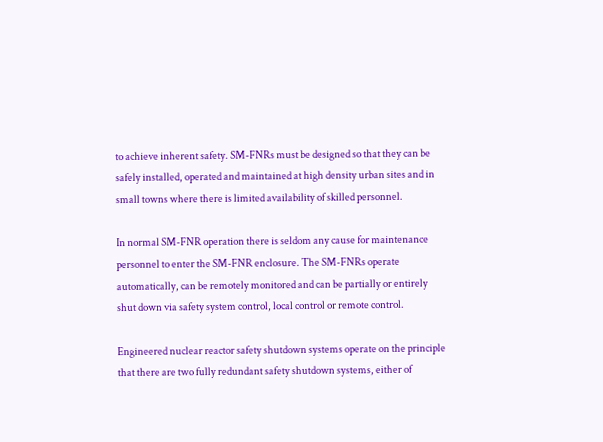to achieve inherent safety. SM-FNRs must be designed so that they can be safely installed, operated and maintained at high density urban sites and in small towns where there is limited availability of skilled personnel.

In normal SM-FNR operation there is seldom any cause for maintenance personnel to enter the SM-FNR enclosure. The SM-FNRs operate automatically, can be remotely monitored and can be partially or entirely shut down via safety system control, local control or remote control.

Engineered nuclear reactor safety shutdown systems operate on the principle that there are two fully redundant safety shutdown systems, either of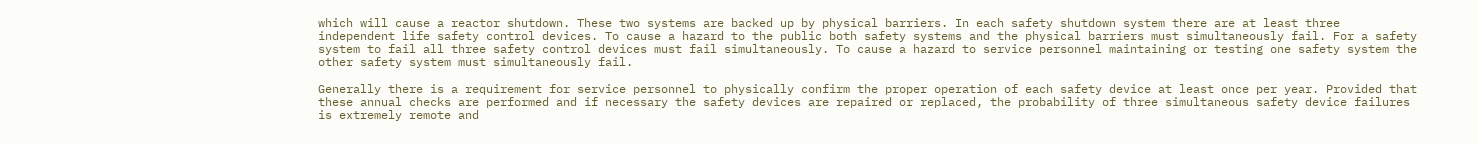which will cause a reactor shutdown. These two systems are backed up by physical barriers. In each safety shutdown system there are at least three independent life safety control devices. To cause a hazard to the public both safety systems and the physical barriers must simultaneously fail. For a safety system to fail all three safety control devices must fail simultaneously. To cause a hazard to service personnel maintaining or testing one safety system the other safety system must simultaneously fail.

Generally there is a requirement for service personnel to physically confirm the proper operation of each safety device at least once per year. Provided that these annual checks are performed and if necessary the safety devices are repaired or replaced, the probability of three simultaneous safety device failures is extremely remote and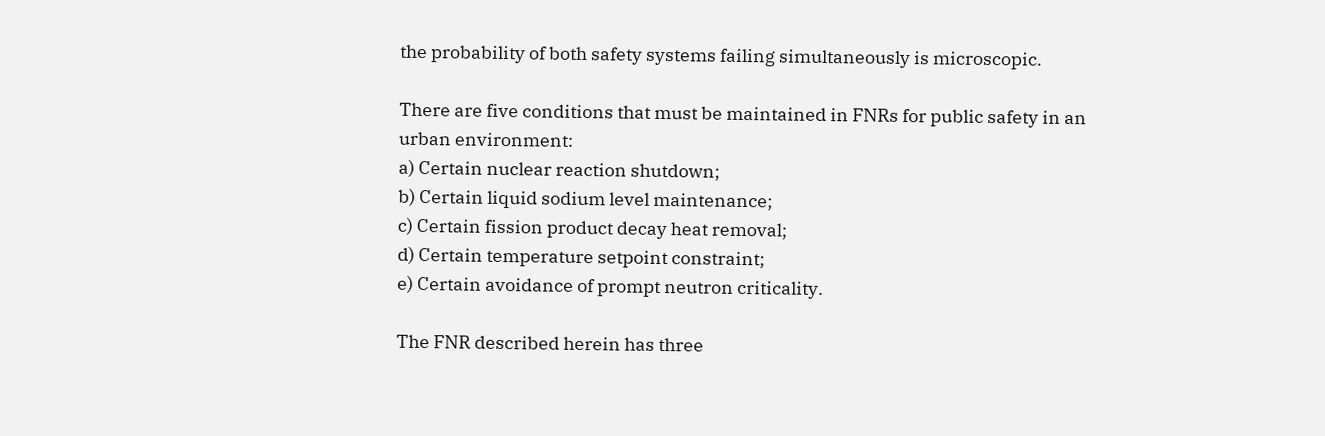the probability of both safety systems failing simultaneously is microscopic.

There are five conditions that must be maintained in FNRs for public safety in an urban environment:
a) Certain nuclear reaction shutdown;
b) Certain liquid sodium level maintenance;
c) Certain fission product decay heat removal;
d) Certain temperature setpoint constraint;
e) Certain avoidance of prompt neutron criticality.

The FNR described herein has three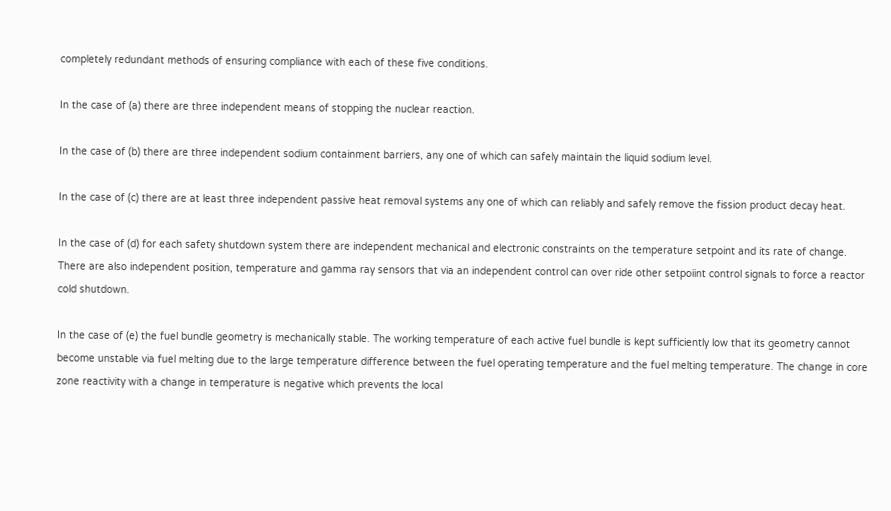completely redundant methods of ensuring compliance with each of these five conditions.

In the case of (a) there are three independent means of stopping the nuclear reaction.

In the case of (b) there are three independent sodium containment barriers, any one of which can safely maintain the liquid sodium level.

In the case of (c) there are at least three independent passive heat removal systems any one of which can reliably and safely remove the fission product decay heat.

In the case of (d) for each safety shutdown system there are independent mechanical and electronic constraints on the temperature setpoint and its rate of change. There are also independent position, temperature and gamma ray sensors that via an independent control can over ride other setpoiint control signals to force a reactor cold shutdown.

In the case of (e) the fuel bundle geometry is mechanically stable. The working temperature of each active fuel bundle is kept sufficiently low that its geometry cannot become unstable via fuel melting due to the large temperature difference between the fuel operating temperature and the fuel melting temperature. The change in core zone reactivity with a change in temperature is negative which prevents the local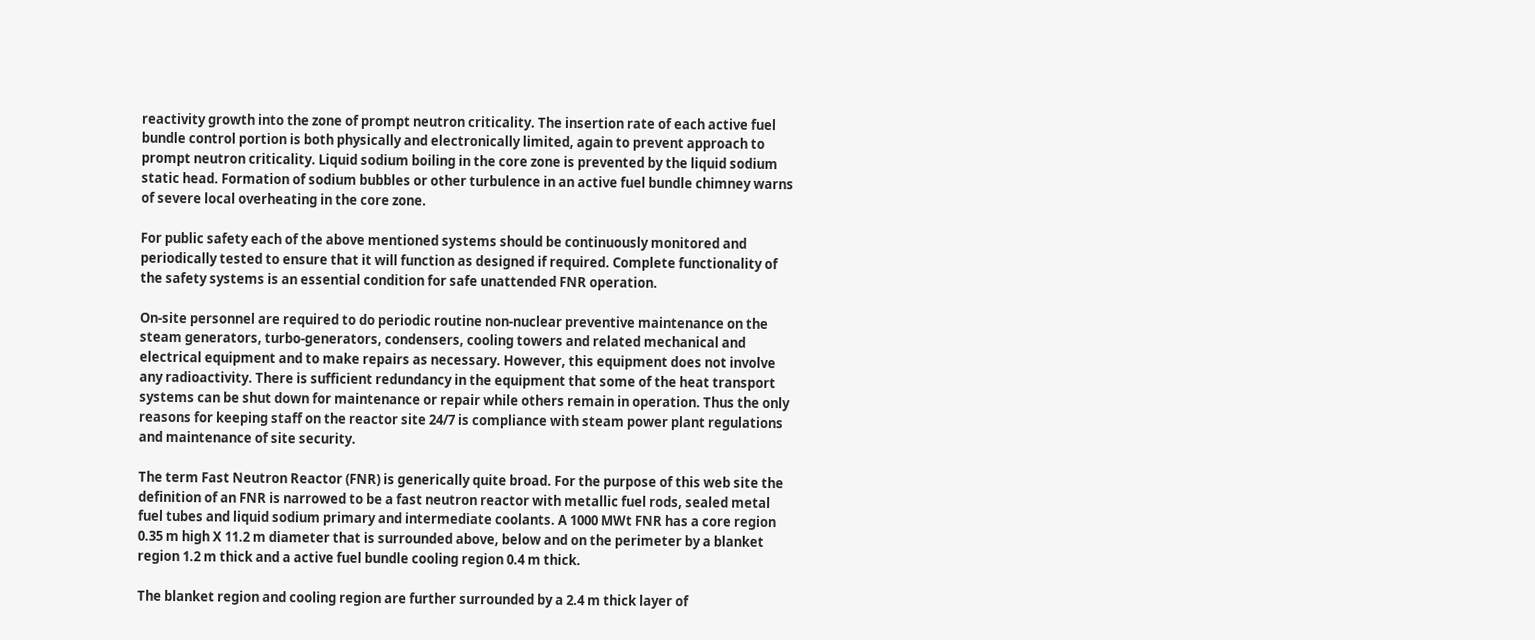reactivity growth into the zone of prompt neutron criticality. The insertion rate of each active fuel bundle control portion is both physically and electronically limited, again to prevent approach to prompt neutron criticality. Liquid sodium boiling in the core zone is prevented by the liquid sodium static head. Formation of sodium bubbles or other turbulence in an active fuel bundle chimney warns of severe local overheating in the core zone.

For public safety each of the above mentioned systems should be continuously monitored and periodically tested to ensure that it will function as designed if required. Complete functionality of the safety systems is an essential condition for safe unattended FNR operation.

On-site personnel are required to do periodic routine non-nuclear preventive maintenance on the steam generators, turbo-generators, condensers, cooling towers and related mechanical and electrical equipment and to make repairs as necessary. However, this equipment does not involve any radioactivity. There is sufficient redundancy in the equipment that some of the heat transport systems can be shut down for maintenance or repair while others remain in operation. Thus the only reasons for keeping staff on the reactor site 24/7 is compliance with steam power plant regulations and maintenance of site security.

The term Fast Neutron Reactor (FNR) is generically quite broad. For the purpose of this web site the definition of an FNR is narrowed to be a fast neutron reactor with metallic fuel rods, sealed metal fuel tubes and liquid sodium primary and intermediate coolants. A 1000 MWt FNR has a core region 0.35 m high X 11.2 m diameter that is surrounded above, below and on the perimeter by a blanket region 1.2 m thick and a active fuel bundle cooling region 0.4 m thick.

The blanket region and cooling region are further surrounded by a 2.4 m thick layer of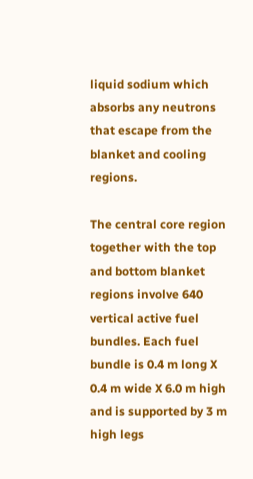liquid sodium which absorbs any neutrons that escape from the blanket and cooling regions.

The central core region together with the top and bottom blanket regions involve 640 vertical active fuel bundles. Each fuel bundle is 0.4 m long X 0.4 m wide X 6.0 m high and is supported by 3 m high legs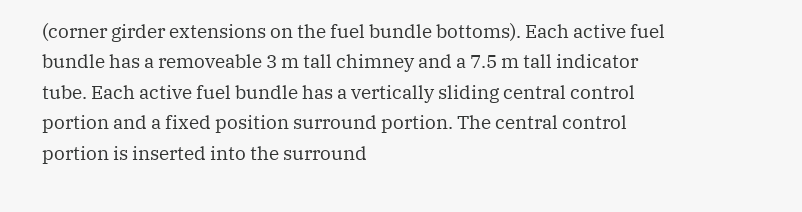(corner girder extensions on the fuel bundle bottoms). Each active fuel bundle has a removeable 3 m tall chimney and a 7.5 m tall indicator tube. Each active fuel bundle has a vertically sliding central control portion and a fixed position surround portion. The central control portion is inserted into the surround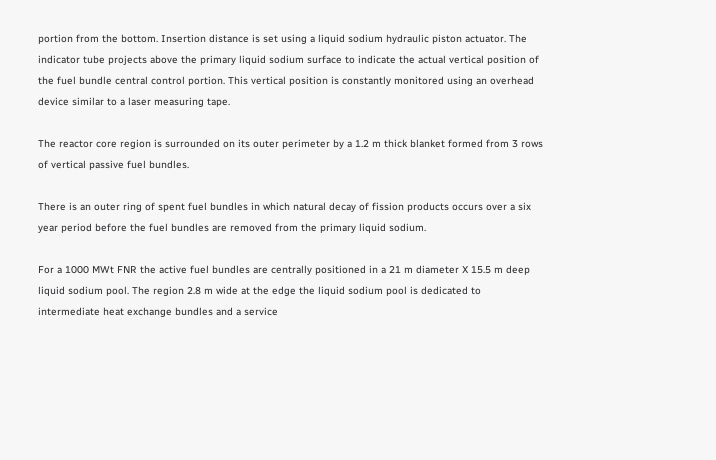portion from the bottom. Insertion distance is set using a liquid sodium hydraulic piston actuator. The indicator tube projects above the primary liquid sodium surface to indicate the actual vertical position of the fuel bundle central control portion. This vertical position is constantly monitored using an overhead device similar to a laser measuring tape.

The reactor core region is surrounded on its outer perimeter by a 1.2 m thick blanket formed from 3 rows of vertical passive fuel bundles.

There is an outer ring of spent fuel bundles in which natural decay of fission products occurs over a six year period before the fuel bundles are removed from the primary liquid sodium.

For a 1000 MWt FNR the active fuel bundles are centrally positioned in a 21 m diameter X 15.5 m deep liquid sodium pool. The region 2.8 m wide at the edge the liquid sodium pool is dedicated to intermediate heat exchange bundles and a service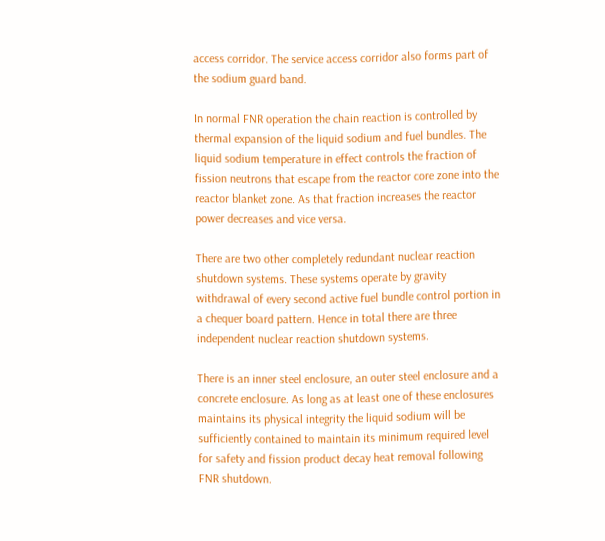access corridor. The service access corridor also forms part of the sodium guard band.

In normal FNR operation the chain reaction is controlled by thermal expansion of the liquid sodium and fuel bundles. The liquid sodium temperature in effect controls the fraction of fission neutrons that escape from the reactor core zone into the reactor blanket zone. As that fraction increases the reactor power decreases and vice versa.

There are two other completely redundant nuclear reaction shutdown systems. These systems operate by gravity withdrawal of every second active fuel bundle control portion in a chequer board pattern. Hence in total there are three independent nuclear reaction shutdown systems.

There is an inner steel enclosure, an outer steel enclosure and a concrete enclosure. As long as at least one of these enclosures maintains its physical integrity the liquid sodium will be sufficiently contained to maintain its minimum required level for safety and fission product decay heat removal following FNR shutdown.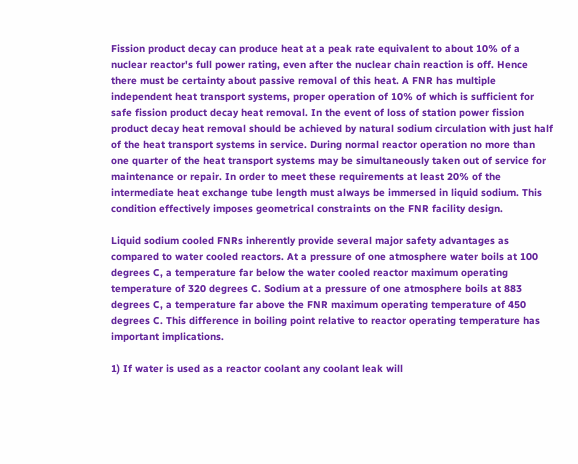Fission product decay can produce heat at a peak rate equivalent to about 10% of a nuclear reactor's full power rating, even after the nuclear chain reaction is off. Hence there must be certainty about passive removal of this heat. A FNR has multiple independent heat transport systems, proper operation of 10% of which is sufficient for safe fission product decay heat removal. In the event of loss of station power fission product decay heat removal should be achieved by natural sodium circulation with just half of the heat transport systems in service. During normal reactor operation no more than one quarter of the heat transport systems may be simultaneously taken out of service for maintenance or repair. In order to meet these requirements at least 20% of the intermediate heat exchange tube length must always be immersed in liquid sodium. This condition effectively imposes geometrical constraints on the FNR facility design.

Liquid sodium cooled FNRs inherently provide several major safety advantages as compared to water cooled reactors. At a pressure of one atmosphere water boils at 100 degrees C, a temperature far below the water cooled reactor maximum operating temperature of 320 degrees C. Sodium at a pressure of one atmosphere boils at 883 degrees C, a temperature far above the FNR maximum operating temperature of 450 degrees C. This difference in boiling point relative to reactor operating temperature has important implications.

1) If water is used as a reactor coolant any coolant leak will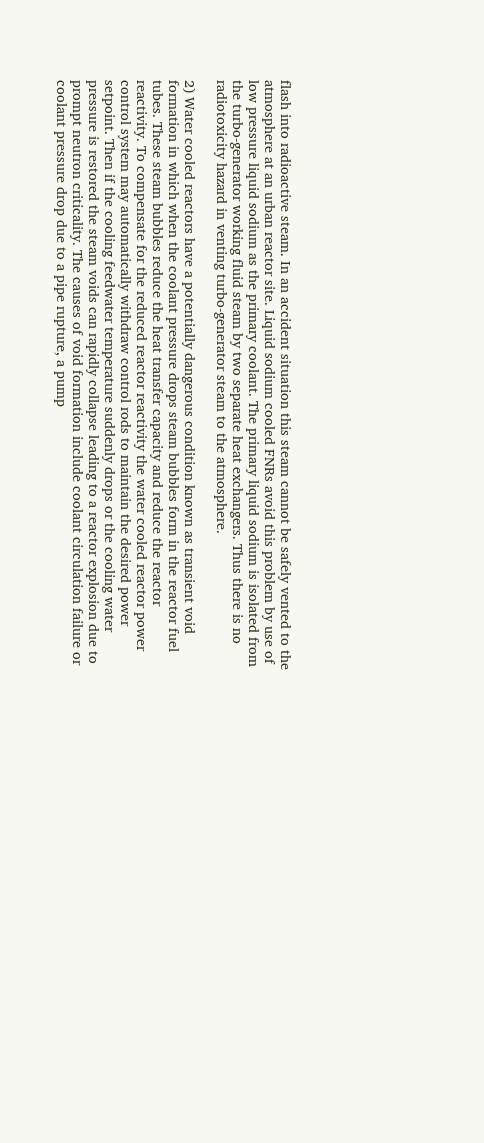flash into radioactive steam. In an accident situation this steam cannot be safely vented to the atmosphere at an urban reactor site. Liquid sodium cooled FNRs avoid this problem by use of low pressure liquid sodium as the primary coolant. The primary liquid sodium is isolated from the turbo-generator working fluid steam by two separate heat exchangers. Thus there is no radiotoxicity hazard in venting turbo-generator steam to the atmosphere.

2) Water cooled reactors have a potentially dangerous condition known as transient void formation in which when the coolant pressure drops steam bubbles form in the reactor fuel tubes. These steam bubbles reduce the heat transfer capacity and reduce the reactor reactivity. To compensate for the reduced reactor reactivity the water cooled reactor power control system may automatically withdraw control rods to maintain the desired power setpoint. Then if the cooling feedwater temperature suddenly drops or the cooling water pressure is restored the steam voids can rapidly collapse leading to a reactor explosion due to prompt neutron criticality. The causes of void formation include coolant circulation failure or coolant pressure drop due to a pipe rupture, a pump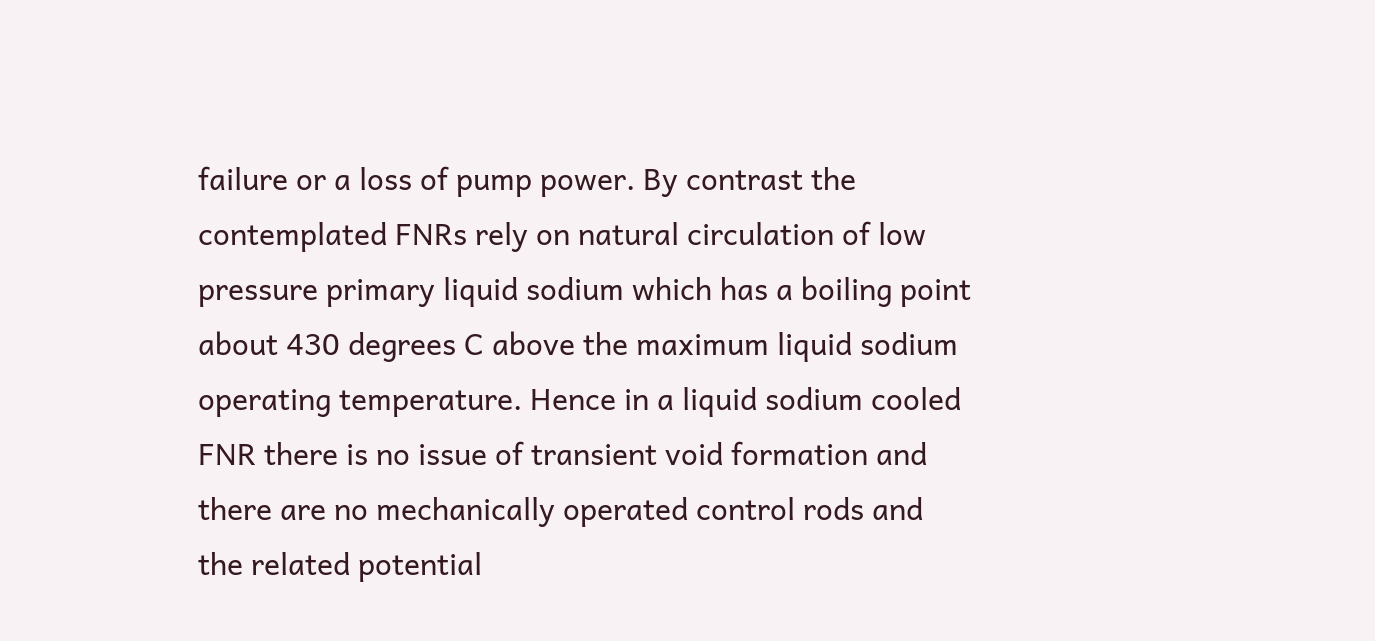failure or a loss of pump power. By contrast the contemplated FNRs rely on natural circulation of low pressure primary liquid sodium which has a boiling point about 430 degrees C above the maximum liquid sodium operating temperature. Hence in a liquid sodium cooled FNR there is no issue of transient void formation and there are no mechanically operated control rods and the related potential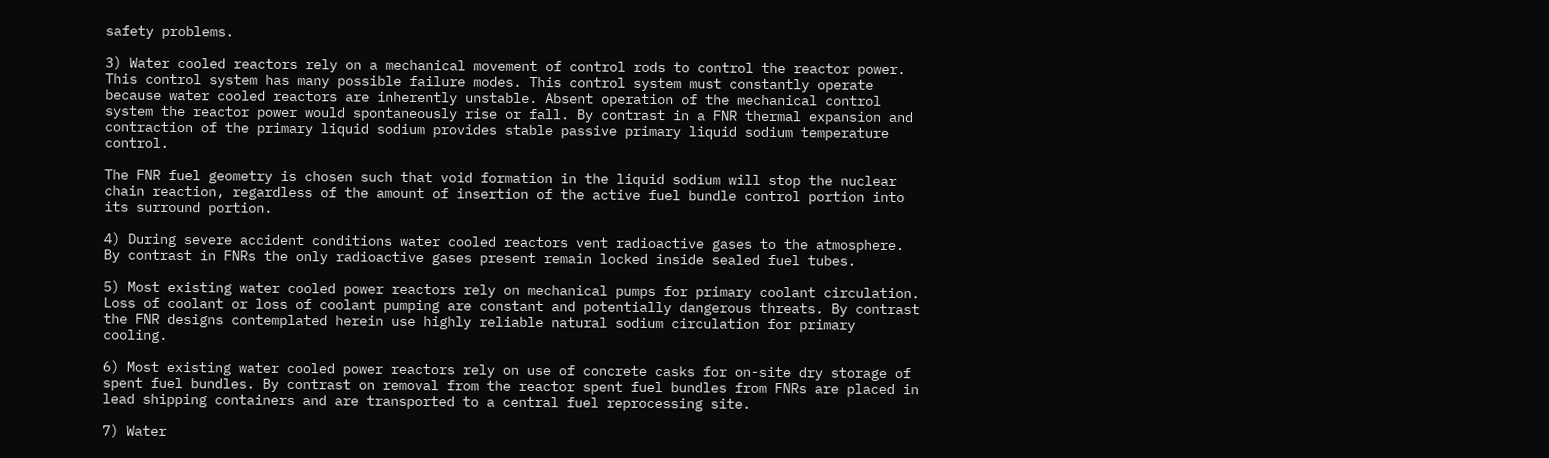safety problems.

3) Water cooled reactors rely on a mechanical movement of control rods to control the reactor power. This control system has many possible failure modes. This control system must constantly operate because water cooled reactors are inherently unstable. Absent operation of the mechanical control system the reactor power would spontaneously rise or fall. By contrast in a FNR thermal expansion and contraction of the primary liquid sodium provides stable passive primary liquid sodium temperature control.

The FNR fuel geometry is chosen such that void formation in the liquid sodium will stop the nuclear chain reaction, regardless of the amount of insertion of the active fuel bundle control portion into its surround portion.

4) During severe accident conditions water cooled reactors vent radioactive gases to the atmosphere. By contrast in FNRs the only radioactive gases present remain locked inside sealed fuel tubes.

5) Most existing water cooled power reactors rely on mechanical pumps for primary coolant circulation. Loss of coolant or loss of coolant pumping are constant and potentially dangerous threats. By contrast the FNR designs contemplated herein use highly reliable natural sodium circulation for primary cooling.

6) Most existing water cooled power reactors rely on use of concrete casks for on-site dry storage of spent fuel bundles. By contrast on removal from the reactor spent fuel bundles from FNRs are placed in lead shipping containers and are transported to a central fuel reprocessing site.

7) Water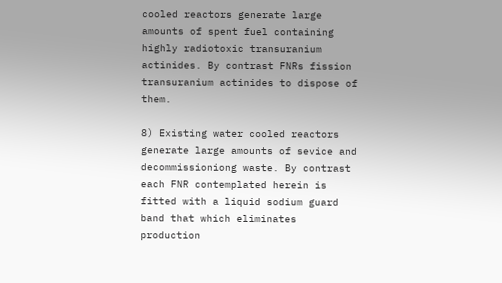cooled reactors generate large amounts of spent fuel containing highly radiotoxic transuranium actinides. By contrast FNRs fission transuranium actinides to dispose of them.

8) Existing water cooled reactors generate large amounts of sevice and decommissioniong waste. By contrast each FNR contemplated herein is fitted with a liquid sodium guard band that which eliminates production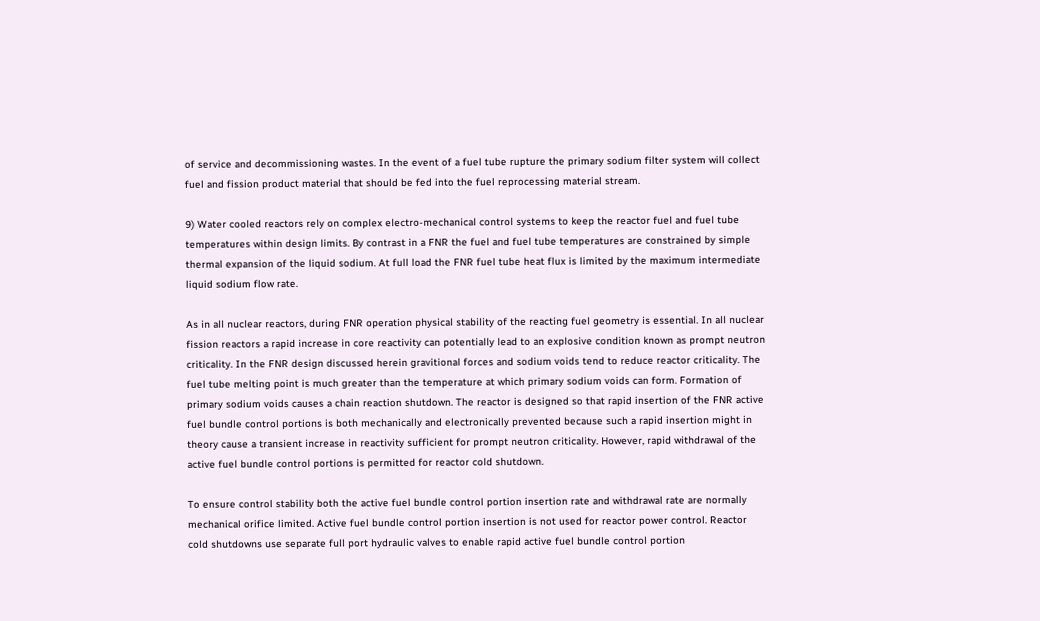of service and decommissioning wastes. In the event of a fuel tube rupture the primary sodium filter system will collect fuel and fission product material that should be fed into the fuel reprocessing material stream.

9) Water cooled reactors rely on complex electro-mechanical control systems to keep the reactor fuel and fuel tube temperatures within design limits. By contrast in a FNR the fuel and fuel tube temperatures are constrained by simple thermal expansion of the liquid sodium. At full load the FNR fuel tube heat flux is limited by the maximum intermediate liquid sodium flow rate.

As in all nuclear reactors, during FNR operation physical stability of the reacting fuel geometry is essential. In all nuclear fission reactors a rapid increase in core reactivity can potentially lead to an explosive condition known as prompt neutron criticality. In the FNR design discussed herein gravitional forces and sodium voids tend to reduce reactor criticality. The fuel tube melting point is much greater than the temperature at which primary sodium voids can form. Formation of primary sodium voids causes a chain reaction shutdown. The reactor is designed so that rapid insertion of the FNR active fuel bundle control portions is both mechanically and electronically prevented because such a rapid insertion might in theory cause a transient increase in reactivity sufficient for prompt neutron criticality. However, rapid withdrawal of the active fuel bundle control portions is permitted for reactor cold shutdown.

To ensure control stability both the active fuel bundle control portion insertion rate and withdrawal rate are normally mechanical orifice limited. Active fuel bundle control portion insertion is not used for reactor power control. Reactor cold shutdowns use separate full port hydraulic valves to enable rapid active fuel bundle control portion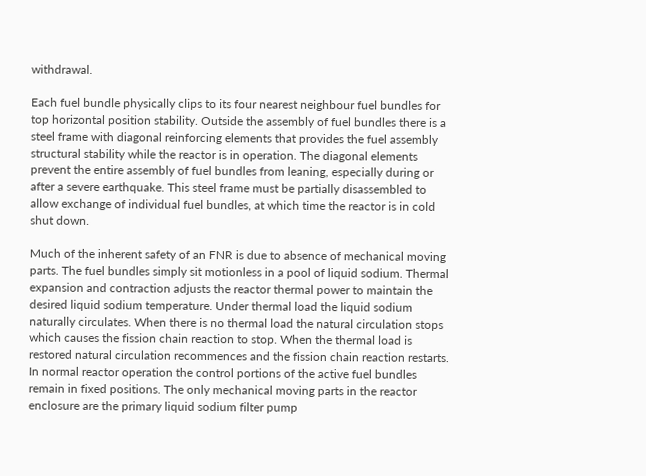withdrawal.

Each fuel bundle physically clips to its four nearest neighbour fuel bundles for top horizontal position stability. Outside the assembly of fuel bundles there is a steel frame with diagonal reinforcing elements that provides the fuel assembly structural stability while the reactor is in operation. The diagonal elements prevent the entire assembly of fuel bundles from leaning, especially during or after a severe earthquake. This steel frame must be partially disassembled to allow exchange of individual fuel bundles, at which time the reactor is in cold shut down.

Much of the inherent safety of an FNR is due to absence of mechanical moving parts. The fuel bundles simply sit motionless in a pool of liquid sodium. Thermal expansion and contraction adjusts the reactor thermal power to maintain the desired liquid sodium temperature. Under thermal load the liquid sodium naturally circulates. When there is no thermal load the natural circulation stops which causes the fission chain reaction to stop. When the thermal load is restored natural circulation recommences and the fission chain reaction restarts. In normal reactor operation the control portions of the active fuel bundles remain in fixed positions. The only mechanical moving parts in the reactor enclosure are the primary liquid sodium filter pump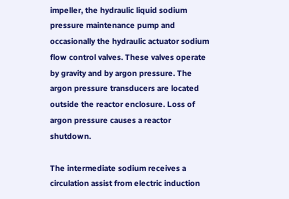impeller, the hydraulic liquid sodium pressure maintenance pump and occasionally the hydraulic actuator sodium flow control valves. These valves operate by gravity and by argon pressure. The argon pressure transducers are located outside the reactor enclosure. Loss of argon pressure causes a reactor shutdown.

The intermediate sodium receives a circulation assist from electric induction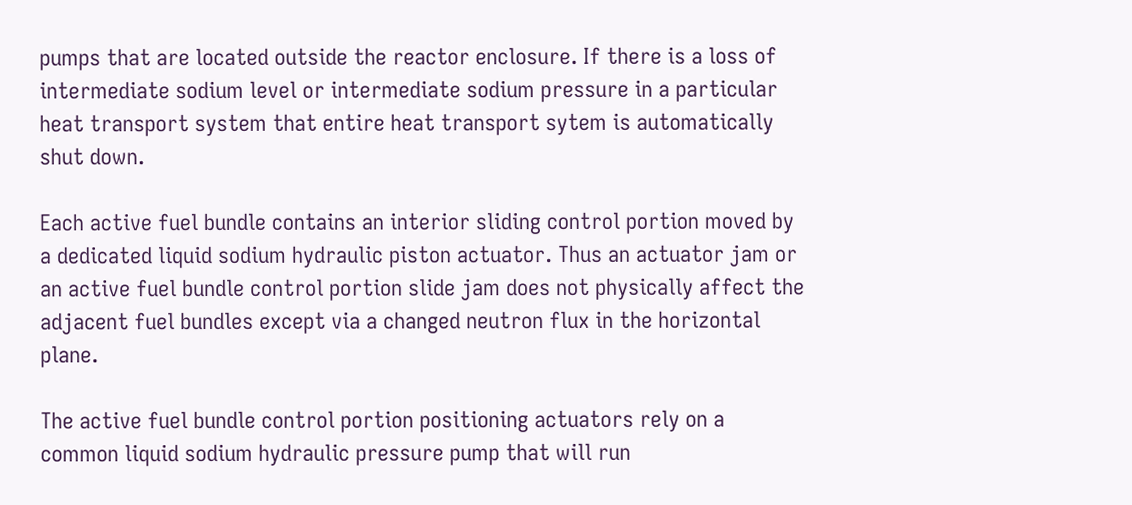pumps that are located outside the reactor enclosure. If there is a loss of intermediate sodium level or intermediate sodium pressure in a particular heat transport system that entire heat transport sytem is automatically shut down.

Each active fuel bundle contains an interior sliding control portion moved by a dedicated liquid sodium hydraulic piston actuator. Thus an actuator jam or an active fuel bundle control portion slide jam does not physically affect the adjacent fuel bundles except via a changed neutron flux in the horizontal plane.

The active fuel bundle control portion positioning actuators rely on a common liquid sodium hydraulic pressure pump that will run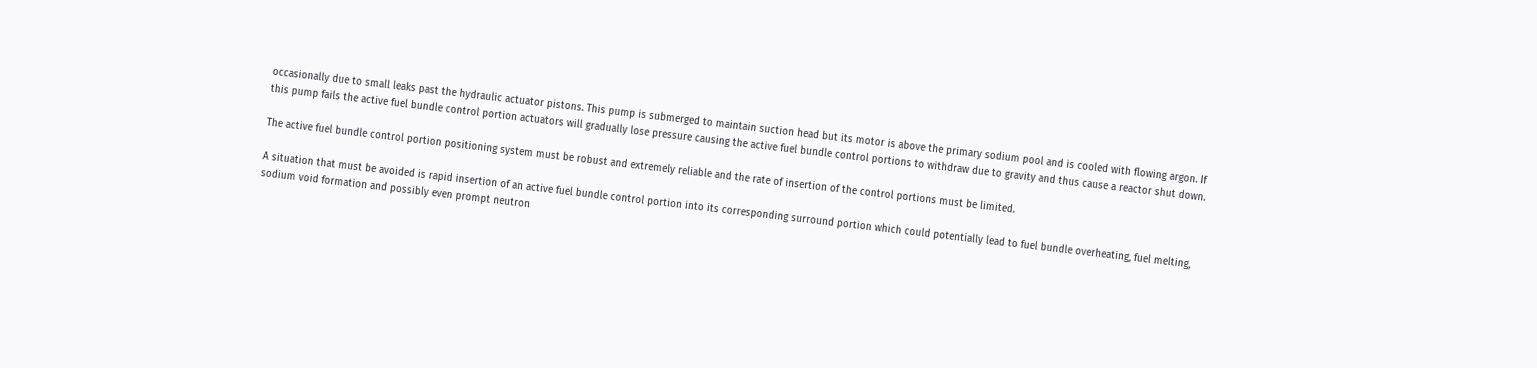occasionally due to small leaks past the hydraulic actuator pistons. This pump is submerged to maintain suction head but its motor is above the primary sodium pool and is cooled with flowing argon. If this pump fails the active fuel bundle control portion actuators will gradually lose pressure causing the active fuel bundle control portions to withdraw due to gravity and thus cause a reactor shut down.

The active fuel bundle control portion positioning system must be robust and extremely reliable and the rate of insertion of the control portions must be limited.

A situation that must be avoided is rapid insertion of an active fuel bundle control portion into its corresponding surround portion which could potentially lead to fuel bundle overheating, fuel melting, sodium void formation and possibly even prompt neutron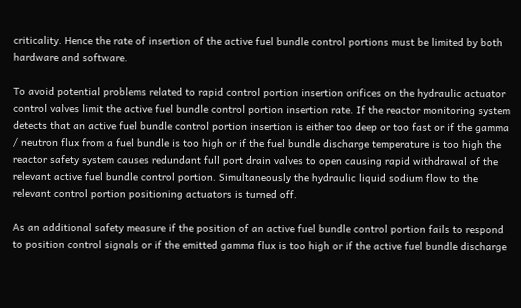criticality. Hence the rate of insertion of the active fuel bundle control portions must be limited by both hardware and software.

To avoid potential problems related to rapid control portion insertion orifices on the hydraulic actuator control valves limit the active fuel bundle control portion insertion rate. If the reactor monitoring system detects that an active fuel bundle control portion insertion is either too deep or too fast or if the gamma / neutron flux from a fuel bundle is too high or if the fuel bundle discharge temperature is too high the reactor safety system causes redundant full port drain valves to open causing rapid withdrawal of the relevant active fuel bundle control portion. Simultaneously the hydraulic liquid sodium flow to the relevant control portion positioning actuators is turned off.

As an additional safety measure if the position of an active fuel bundle control portion fails to respond to position control signals or if the emitted gamma flux is too high or if the active fuel bundle discharge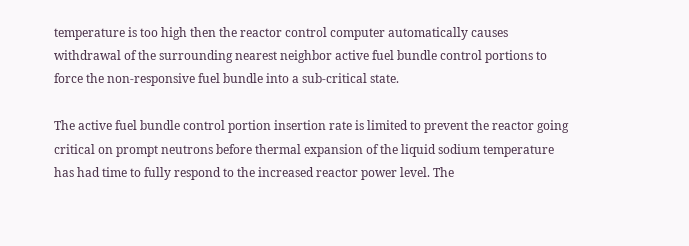temperature is too high then the reactor control computer automatically causes withdrawal of the surrounding nearest neighbor active fuel bundle control portions to force the non-responsive fuel bundle into a sub-critical state.

The active fuel bundle control portion insertion rate is limited to prevent the reactor going critical on prompt neutrons before thermal expansion of the liquid sodium temperature has had time to fully respond to the increased reactor power level. The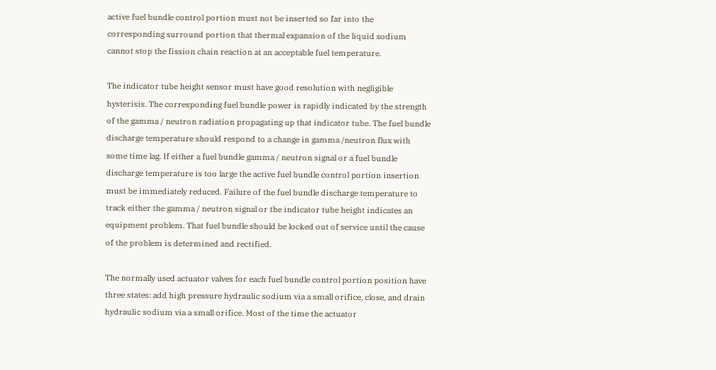active fuel bundle control portion must not be inserted so far into the corresponding surround portion that thermal expansion of the liquid sodium cannot stop the fission chain reaction at an acceptable fuel temperature.

The indicator tube height sensor must have good resolution with negligible hysterisis. The corresponding fuel bundle power is rapidly indicated by the strength of the gamma / neutron radiation propagating up that indicator tube. The fuel bundle discharge temperature should respond to a change in gamma /neutron flux with some time lag. If either a fuel bundle gamma / neutron signal or a fuel bundle discharge temperature is too large the active fuel bundle control portion insertion must be immediately reduced. Failure of the fuel bundle discharge temperature to track either the gamma / neutron signal or the indicator tube height indicates an equipment problem. That fuel bundle should be locked out of service until the cause of the problem is determined and rectified.

The normally used actuator valves for each fuel bundle control portion position have three states: add high pressure hydraulic sodium via a small orifice, close, and drain hydraulic sodium via a small orifice. Most of the time the actuator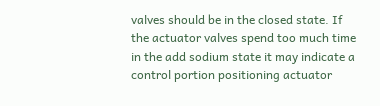valves should be in the closed state. If the actuator valves spend too much time in the add sodium state it may indicate a control portion positioning actuator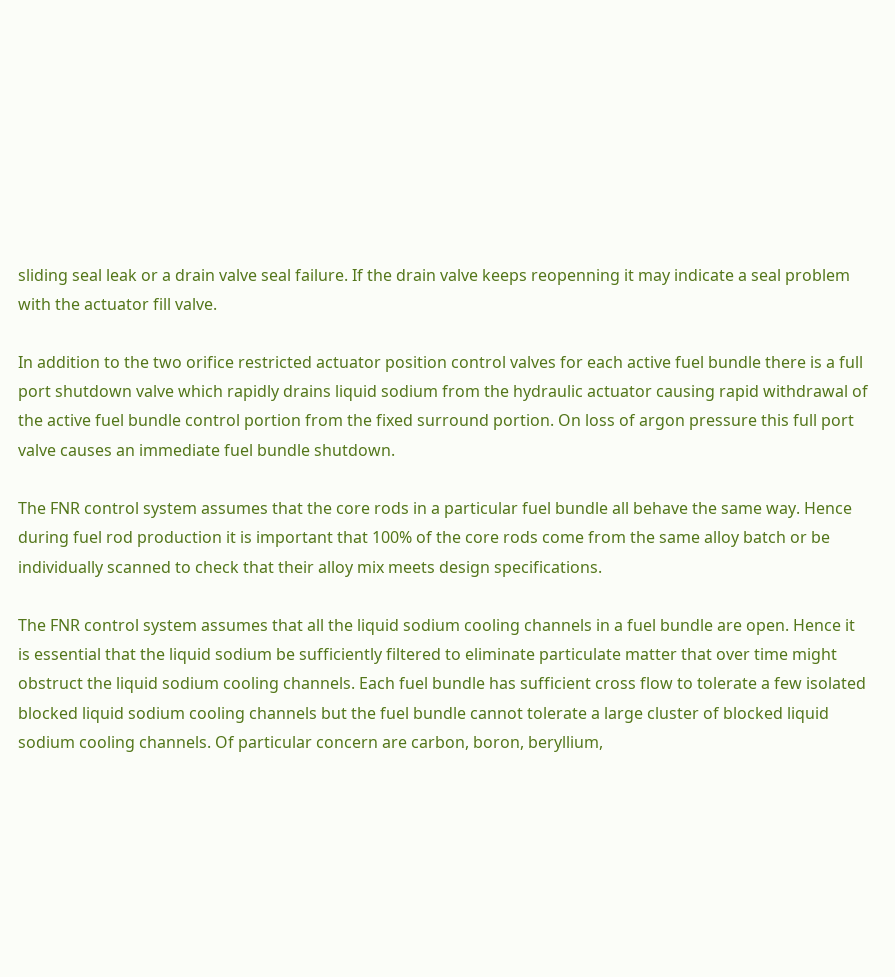sliding seal leak or a drain valve seal failure. If the drain valve keeps reopenning it may indicate a seal problem with the actuator fill valve.

In addition to the two orifice restricted actuator position control valves for each active fuel bundle there is a full port shutdown valve which rapidly drains liquid sodium from the hydraulic actuator causing rapid withdrawal of the active fuel bundle control portion from the fixed surround portion. On loss of argon pressure this full port valve causes an immediate fuel bundle shutdown.

The FNR control system assumes that the core rods in a particular fuel bundle all behave the same way. Hence during fuel rod production it is important that 100% of the core rods come from the same alloy batch or be individually scanned to check that their alloy mix meets design specifications.

The FNR control system assumes that all the liquid sodium cooling channels in a fuel bundle are open. Hence it is essential that the liquid sodium be sufficiently filtered to eliminate particulate matter that over time might obstruct the liquid sodium cooling channels. Each fuel bundle has sufficient cross flow to tolerate a few isolated blocked liquid sodium cooling channels but the fuel bundle cannot tolerate a large cluster of blocked liquid sodium cooling channels. Of particular concern are carbon, boron, beryllium,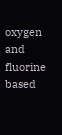oxygen and fluorine based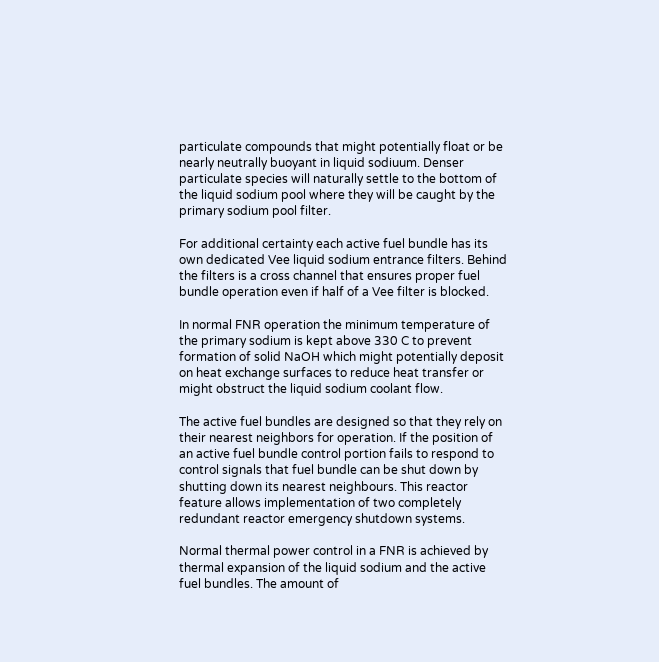particulate compounds that might potentially float or be nearly neutrally buoyant in liquid sodiuum. Denser particulate species will naturally settle to the bottom of the liquid sodium pool where they will be caught by the primary sodium pool filter.

For additional certainty each active fuel bundle has its own dedicated Vee liquid sodium entrance filters. Behind the filters is a cross channel that ensures proper fuel bundle operation even if half of a Vee filter is blocked.

In normal FNR operation the minimum temperature of the primary sodium is kept above 330 C to prevent formation of solid NaOH which might potentially deposit on heat exchange surfaces to reduce heat transfer or might obstruct the liquid sodium coolant flow.

The active fuel bundles are designed so that they rely on their nearest neighbors for operation. If the position of an active fuel bundle control portion fails to respond to control signals that fuel bundle can be shut down by shutting down its nearest neighbours. This reactor feature allows implementation of two completely redundant reactor emergency shutdown systems.

Normal thermal power control in a FNR is achieved by thermal expansion of the liquid sodium and the active fuel bundles. The amount of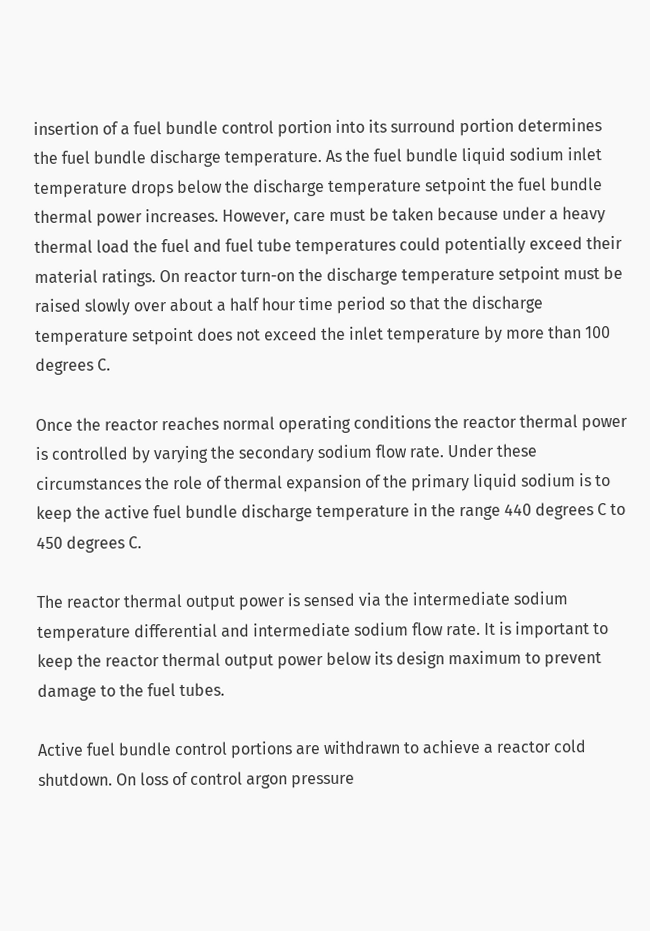insertion of a fuel bundle control portion into its surround portion determines the fuel bundle discharge temperature. As the fuel bundle liquid sodium inlet temperature drops below the discharge temperature setpoint the fuel bundle thermal power increases. However, care must be taken because under a heavy thermal load the fuel and fuel tube temperatures could potentially exceed their material ratings. On reactor turn-on the discharge temperature setpoint must be raised slowly over about a half hour time period so that the discharge temperature setpoint does not exceed the inlet temperature by more than 100 degrees C.

Once the reactor reaches normal operating conditions the reactor thermal power is controlled by varying the secondary sodium flow rate. Under these circumstances the role of thermal expansion of the primary liquid sodium is to keep the active fuel bundle discharge temperature in the range 440 degrees C to 450 degrees C.

The reactor thermal output power is sensed via the intermediate sodium temperature differential and intermediate sodium flow rate. It is important to keep the reactor thermal output power below its design maximum to prevent damage to the fuel tubes.

Active fuel bundle control portions are withdrawn to achieve a reactor cold shutdown. On loss of control argon pressure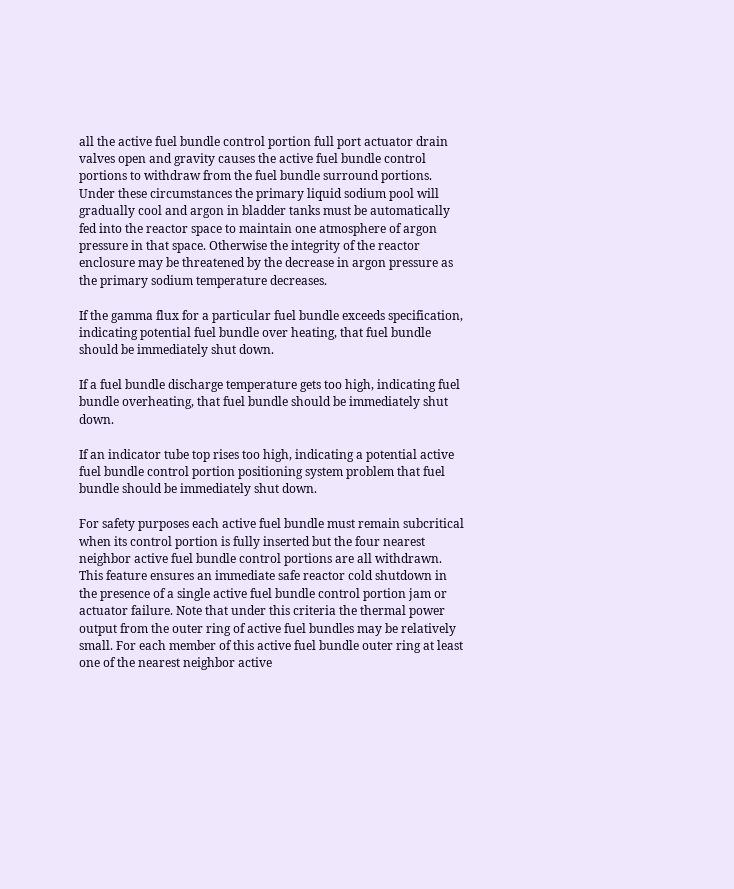all the active fuel bundle control portion full port actuator drain valves open and gravity causes the active fuel bundle control portions to withdraw from the fuel bundle surround portions. Under these circumstances the primary liquid sodium pool will gradually cool and argon in bladder tanks must be automatically fed into the reactor space to maintain one atmosphere of argon pressure in that space. Otherwise the integrity of the reactor enclosure may be threatened by the decrease in argon pressure as the primary sodium temperature decreases.

If the gamma flux for a particular fuel bundle exceeds specification, indicating potential fuel bundle over heating, that fuel bundle should be immediately shut down.

If a fuel bundle discharge temperature gets too high, indicating fuel bundle overheating, that fuel bundle should be immediately shut down.

If an indicator tube top rises too high, indicating a potential active fuel bundle control portion positioning system problem that fuel bundle should be immediately shut down.

For safety purposes each active fuel bundle must remain subcritical when its control portion is fully inserted but the four nearest neighbor active fuel bundle control portions are all withdrawn. This feature ensures an immediate safe reactor cold shutdown in the presence of a single active fuel bundle control portion jam or actuator failure. Note that under this criteria the thermal power output from the outer ring of active fuel bundles may be relatively small. For each member of this active fuel bundle outer ring at least one of the nearest neighbor active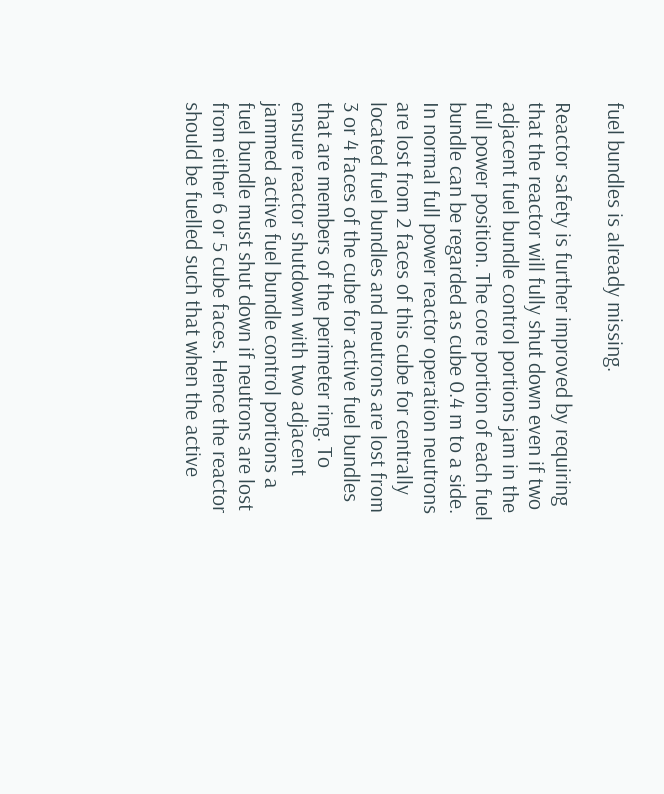fuel bundles is already missing.

Reactor safety is further improved by requiring that the reactor will fully shut down even if two adjacent fuel bundle control portions jam in the full power position. The core portion of each fuel bundle can be regarded as cube 0.4 m to a side. In normal full power reactor operation neutrons are lost from 2 faces of this cube for centrally located fuel bundles and neutrons are lost from 3 or 4 faces of the cube for active fuel bundles that are members of the perimeter ring. To ensure reactor shutdown with two adjacent jammed active fuel bundle control portions a fuel bundle must shut down if neutrons are lost from either 6 or 5 cube faces. Hence the reactor should be fuelled such that when the active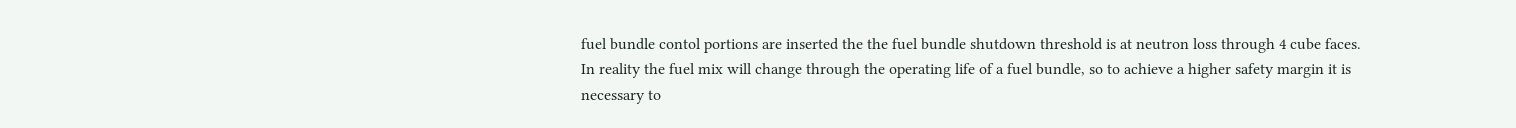fuel bundle contol portions are inserted the the fuel bundle shutdown threshold is at neutron loss through 4 cube faces. In reality the fuel mix will change through the operating life of a fuel bundle, so to achieve a higher safety margin it is necessary to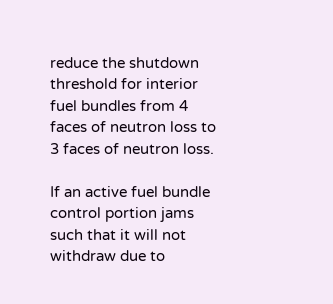reduce the shutdown threshold for interior fuel bundles from 4 faces of neutron loss to 3 faces of neutron loss.

If an active fuel bundle control portion jams such that it will not withdraw due to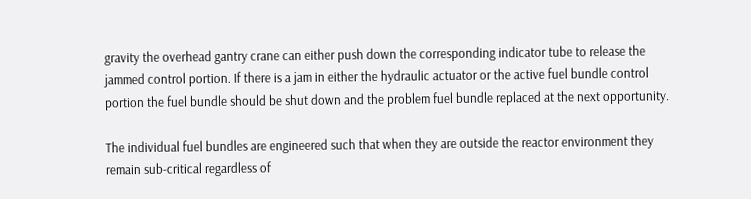gravity the overhead gantry crane can either push down the corresponding indicator tube to release the jammed control portion. If there is a jam in either the hydraulic actuator or the active fuel bundle control portion the fuel bundle should be shut down and the problem fuel bundle replaced at the next opportunity.

The individual fuel bundles are engineered such that when they are outside the reactor environment they remain sub-critical regardless of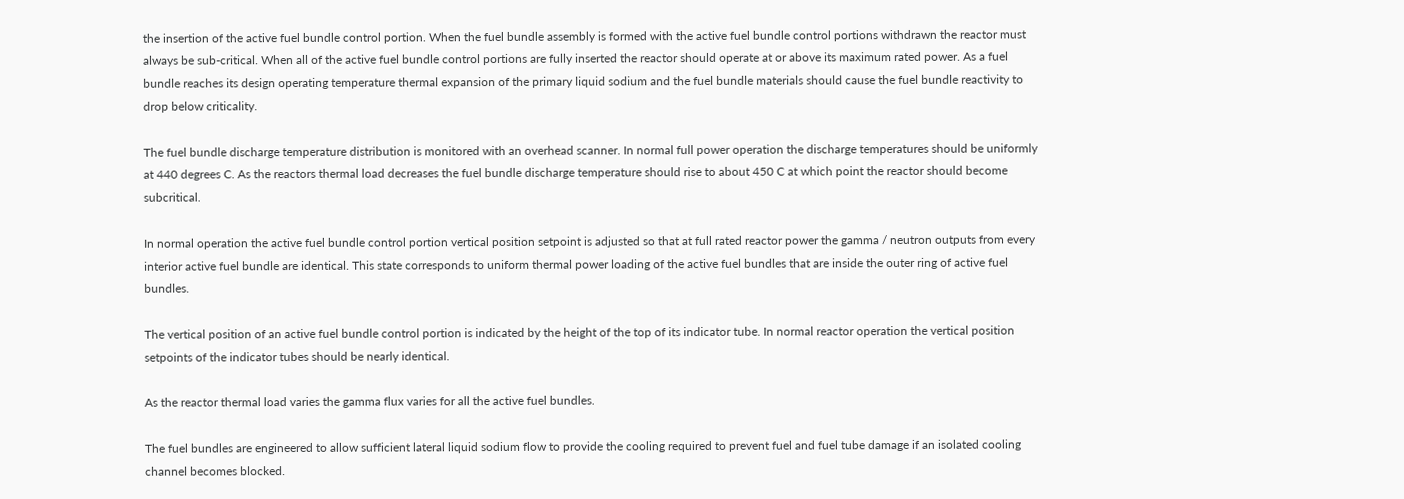the insertion of the active fuel bundle control portion. When the fuel bundle assembly is formed with the active fuel bundle control portions withdrawn the reactor must always be sub-critical. When all of the active fuel bundle control portions are fully inserted the reactor should operate at or above its maximum rated power. As a fuel bundle reaches its design operating temperature thermal expansion of the primary liquid sodium and the fuel bundle materials should cause the fuel bundle reactivity to drop below criticality.

The fuel bundle discharge temperature distribution is monitored with an overhead scanner. In normal full power operation the discharge temperatures should be uniformly at 440 degrees C. As the reactors thermal load decreases the fuel bundle discharge temperature should rise to about 450 C at which point the reactor should become subcritical.

In normal operation the active fuel bundle control portion vertical position setpoint is adjusted so that at full rated reactor power the gamma / neutron outputs from every interior active fuel bundle are identical. This state corresponds to uniform thermal power loading of the active fuel bundles that are inside the outer ring of active fuel bundles.

The vertical position of an active fuel bundle control portion is indicated by the height of the top of its indicator tube. In normal reactor operation the vertical position setpoints of the indicator tubes should be nearly identical.

As the reactor thermal load varies the gamma flux varies for all the active fuel bundles.

The fuel bundles are engineered to allow sufficient lateral liquid sodium flow to provide the cooling required to prevent fuel and fuel tube damage if an isolated cooling channel becomes blocked.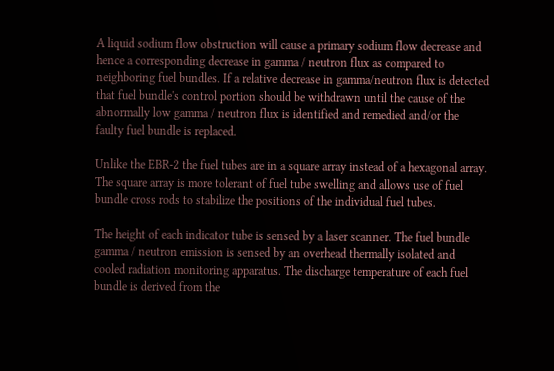A liquid sodium flow obstruction will cause a primary sodium flow decrease and hence a corresponding decrease in gamma / neutron flux as compared to neighboring fuel bundles. If a relative decrease in gamma/neutron flux is detected that fuel bundle's control portion should be withdrawn until the cause of the abnormally low gamma / neutron flux is identified and remedied and/or the faulty fuel bundle is replaced.

Unlike the EBR-2 the fuel tubes are in a square array instead of a hexagonal array. The square array is more tolerant of fuel tube swelling and allows use of fuel bundle cross rods to stabilize the positions of the individual fuel tubes.

The height of each indicator tube is sensed by a laser scanner. The fuel bundle gamma / neutron emission is sensed by an overhead thermally isolated and cooled radiation monitoring apparatus. The discharge temperature of each fuel bundle is derived from the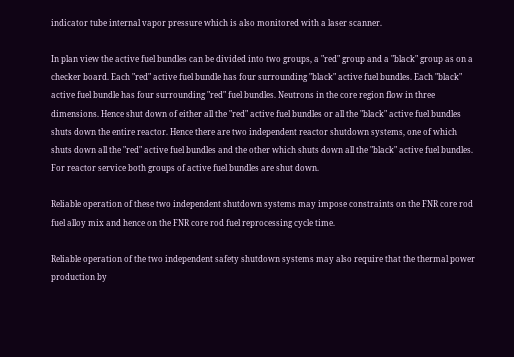indicator tube internal vapor pressure which is also monitored with a laser scanner.

In plan view the active fuel bundles can be divided into two groups, a "red" group and a "black" group as on a checker board. Each "red" active fuel bundle has four surrounding "black" active fuel bundles. Each "black" active fuel bundle has four surrounding "red" fuel bundles. Neutrons in the core region flow in three dimensions. Hence shut down of either all the "red" active fuel bundles or all the "black" active fuel bundles shuts down the entire reactor. Hence there are two independent reactor shutdown systems, one of which shuts down all the "red" active fuel bundles and the other which shuts down all the "black" active fuel bundles. For reactor service both groups of active fuel bundles are shut down.

Reliable operation of these two independent shutdown systems may impose constraints on the FNR core rod fuel alloy mix and hence on the FNR core rod fuel reprocessing cycle time.

Reliable operation of the two independent safety shutdown systems may also require that the thermal power production by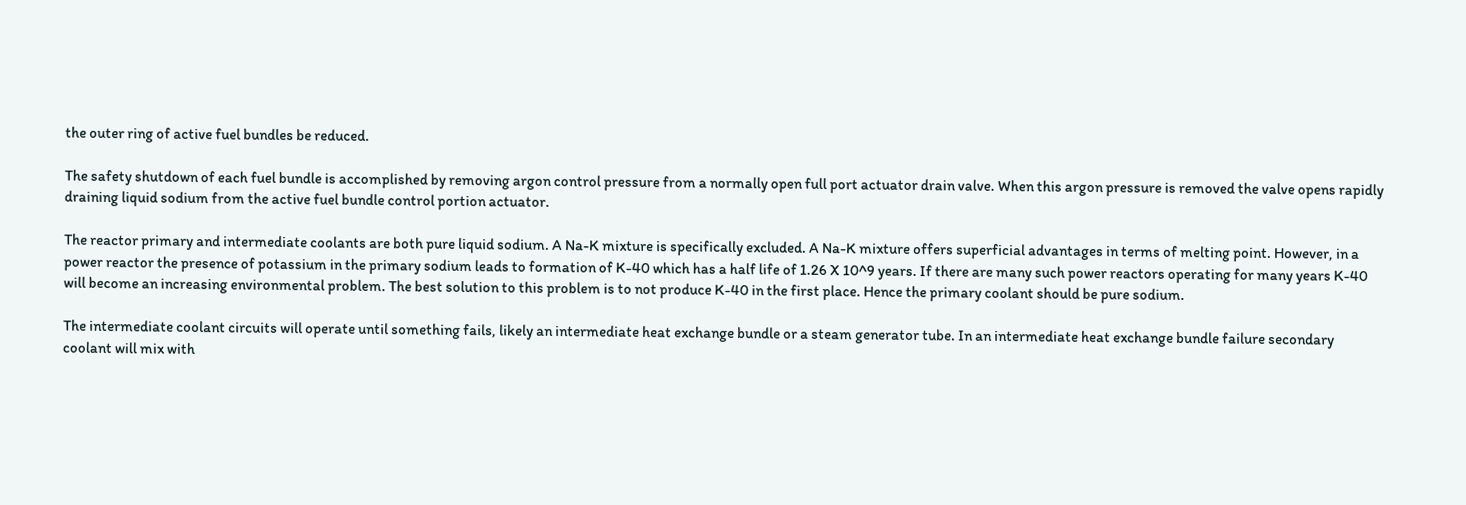the outer ring of active fuel bundles be reduced.

The safety shutdown of each fuel bundle is accomplished by removing argon control pressure from a normally open full port actuator drain valve. When this argon pressure is removed the valve opens rapidly draining liquid sodium from the active fuel bundle control portion actuator.

The reactor primary and intermediate coolants are both pure liquid sodium. A Na-K mixture is specifically excluded. A Na-K mixture offers superficial advantages in terms of melting point. However, in a power reactor the presence of potassium in the primary sodium leads to formation of K-40 which has a half life of 1.26 X 10^9 years. If there are many such power reactors operating for many years K-40 will become an increasing environmental problem. The best solution to this problem is to not produce K-40 in the first place. Hence the primary coolant should be pure sodium.

The intermediate coolant circuits will operate until something fails, likely an intermediate heat exchange bundle or a steam generator tube. In an intermediate heat exchange bundle failure secondary coolant will mix with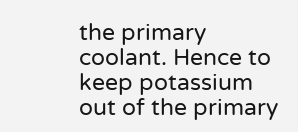the primary coolant. Hence to keep potassium out of the primary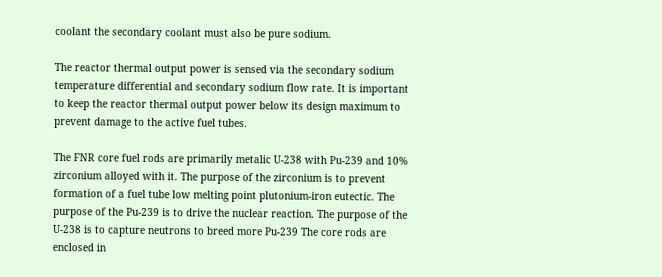coolant the secondary coolant must also be pure sodium.

The reactor thermal output power is sensed via the secondary sodium temperature differential and secondary sodium flow rate. It is important to keep the reactor thermal output power below its design maximum to prevent damage to the active fuel tubes.

The FNR core fuel rods are primarily metalic U-238 with Pu-239 and 10% zirconium alloyed with it. The purpose of the zirconium is to prevent formation of a fuel tube low melting point plutonium-iron eutectic. The purpose of the Pu-239 is to drive the nuclear reaction. The purpose of the U-238 is to capture neutrons to breed more Pu-239 The core rods are enclosed in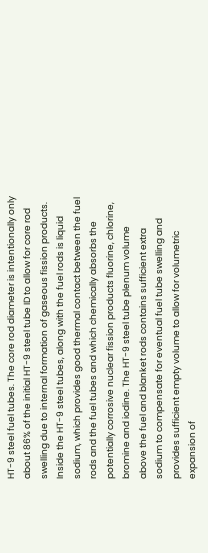HT-9 steel fuel tubes. The core rod diameter is intentionally only about 86% of the initial HT-9 steel tube ID to allow for core rod swelling due to internal formation of gaseous fission products. Inside the HT-9 steel tubes, along with the fuel rods is liquid sodium, which provides good thermal contact between the fuel rods and the fuel tubes and which chemically absorbs the potentially corrosive nuclear fission products fluorine, chlorine, bromine and iodine. The HT-9 steel tube plenum volume above the fuel and blanket rods contains sufficient extra sodium to compensate for eventual fuel tube swelling and provides sufficient empty volume to allow for volumetric expansion of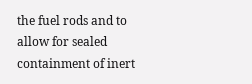the fuel rods and to allow for sealed containment of inert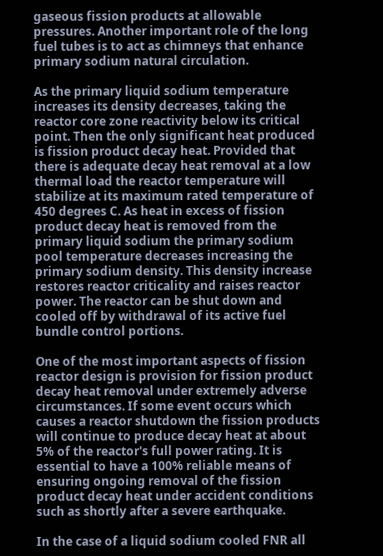gaseous fission products at allowable pressures. Another important role of the long fuel tubes is to act as chimneys that enhance primary sodium natural circulation.

As the primary liquid sodium temperature increases its density decreases, taking the reactor core zone reactivity below its critical point. Then the only significant heat produced is fission product decay heat. Provided that there is adequate decay heat removal at a low thermal load the reactor temperature will stabilize at its maximum rated temperature of 450 degrees C. As heat in excess of fission product decay heat is removed from the primary liquid sodium the primary sodium pool temperature decreases increasing the primary sodium density. This density increase restores reactor criticality and raises reactor power. The reactor can be shut down and cooled off by withdrawal of its active fuel bundle control portions.

One of the most important aspects of fission reactor design is provision for fission product decay heat removal under extremely adverse circumstances. If some event occurs which causes a reactor shutdown the fission products will continue to produce decay heat at about 5% of the reactor's full power rating. It is essential to have a 100% reliable means of ensuring ongoing removal of the fission product decay heat under accident conditions such as shortly after a severe earthquake.

In the case of a liquid sodium cooled FNR all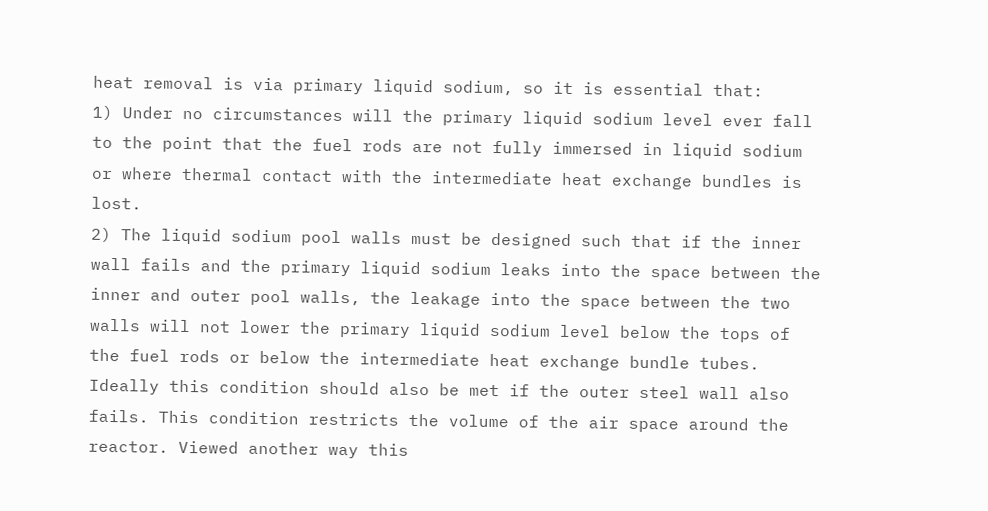heat removal is via primary liquid sodium, so it is essential that:
1) Under no circumstances will the primary liquid sodium level ever fall to the point that the fuel rods are not fully immersed in liquid sodium or where thermal contact with the intermediate heat exchange bundles is lost.
2) The liquid sodium pool walls must be designed such that if the inner wall fails and the primary liquid sodium leaks into the space between the inner and outer pool walls, the leakage into the space between the two walls will not lower the primary liquid sodium level below the tops of the fuel rods or below the intermediate heat exchange bundle tubes. Ideally this condition should also be met if the outer steel wall also fails. This condition restricts the volume of the air space around the reactor. Viewed another way this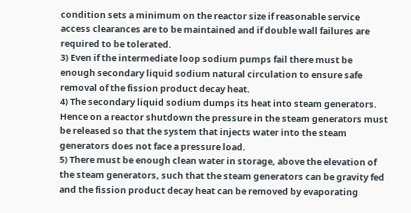condition sets a minimum on the reactor size if reasonable service access clearances are to be maintained and if double wall failures are required to be tolerated.
3) Even if the intermediate loop sodium pumps fail there must be enough secondary liquid sodium natural circulation to ensure safe removal of the fission product decay heat.
4) The secondary liquid sodium dumps its heat into steam generators. Hence on a reactor shutdown the pressure in the steam generators must be released so that the system that injects water into the steam generators does not face a pressure load.
5) There must be enough clean water in storage, above the elevation of the steam generators, such that the steam generators can be gravity fed and the fission product decay heat can be removed by evaporating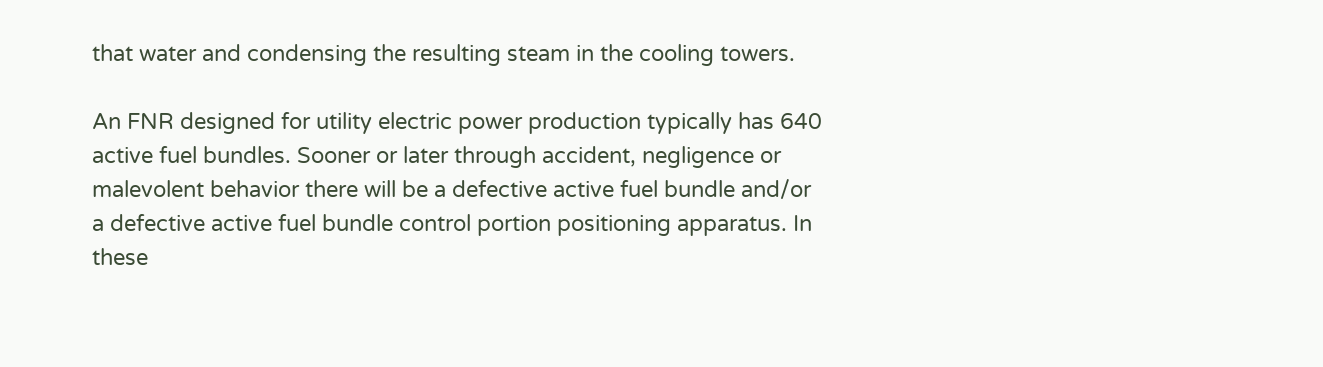that water and condensing the resulting steam in the cooling towers.

An FNR designed for utility electric power production typically has 640 active fuel bundles. Sooner or later through accident, negligence or malevolent behavior there will be a defective active fuel bundle and/or a defective active fuel bundle control portion positioning apparatus. In these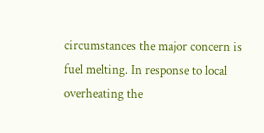circumstances the major concern is fuel melting. In response to local overheating the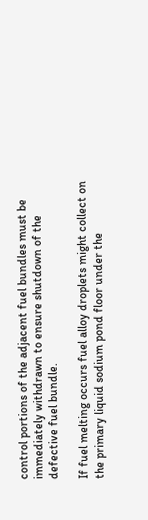control portions of the adjacent fuel bundles must be immediately withdrawn to ensure shutdown of the defective fuel bundle.

If fuel melting occurs fuel alloy droplets might collect on the primary liquid sodium pond floor under the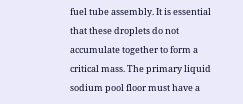fuel tube assembly. It is essential that these droplets do not accumulate together to form a critical mass. The primary liquid sodium pool floor must have a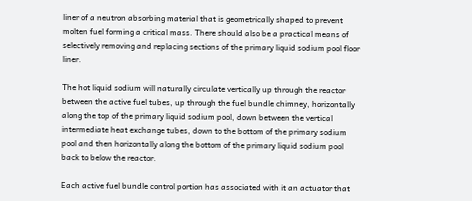liner of a neutron absorbing material that is geometrically shaped to prevent molten fuel forming a critical mass. There should also be a practical means of selectively removing and replacing sections of the primary liquid sodium pool floor liner.

The hot liquid sodium will naturally circulate vertically up through the reactor between the active fuel tubes, up through the fuel bundle chimney, horizontally along the top of the primary liquid sodium pool, down between the vertical intermediate heat exchange tubes, down to the bottom of the primary sodium pool and then horizontally along the bottom of the primary liquid sodium pool back to below the reactor.

Each active fuel bundle control portion has associated with it an actuator that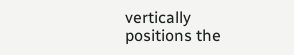vertically positions the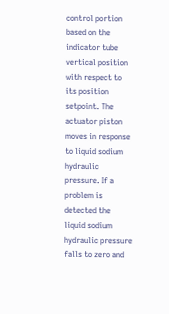control portion based on the indicator tube vertical position with respect to its position setpoint. The actuator piston moves in response to liquid sodium hydraulic pressure. If a problem is detected the liquid sodium hydraulic pressure falls to zero and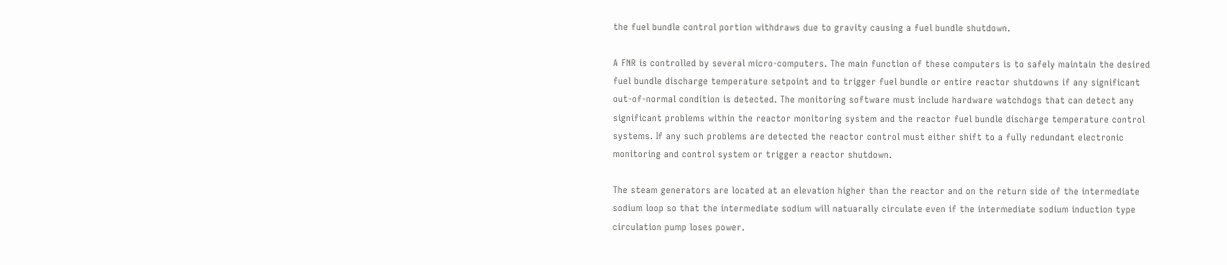the fuel bundle control portion withdraws due to gravity causing a fuel bundle shutdown.

A FNR is controlled by several micro-computers. The main function of these computers is to safely maintain the desired fuel bundle discharge temperature setpoint and to trigger fuel bundle or entire reactor shutdowns if any significant out-of-normal condition is detected. The monitoring software must include hardware watchdogs that can detect any significant problems within the reactor monitoring system and the reactor fuel bundle discharge temperature control systems. If any such problems are detected the reactor control must either shift to a fully redundant electronic monitoring and control system or trigger a reactor shutdown.

The steam generators are located at an elevation higher than the reactor and on the return side of the intermediate sodium loop so that the intermediate sodium will natuarally circulate even if the intermediate sodium induction type circulation pump loses power.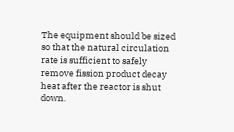The equipment should be sized so that the natural circulation rate is sufficient to safely remove fission product decay heat after the reactor is shut down.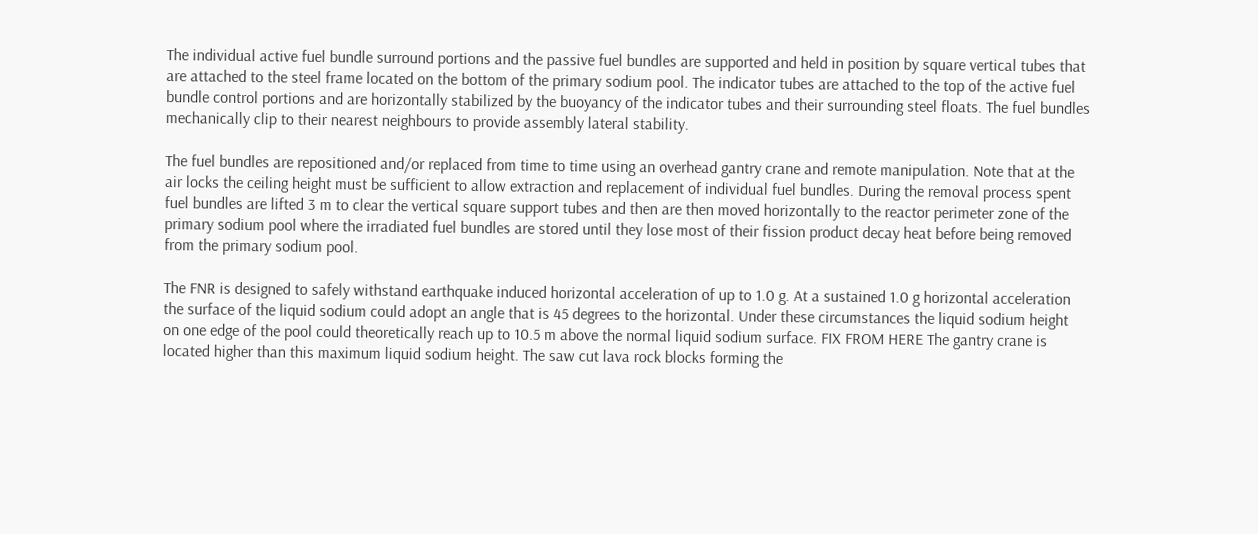The individual active fuel bundle surround portions and the passive fuel bundles are supported and held in position by square vertical tubes that are attached to the steel frame located on the bottom of the primary sodium pool. The indicator tubes are attached to the top of the active fuel bundle control portions and are horizontally stabilized by the buoyancy of the indicator tubes and their surrounding steel floats. The fuel bundles mechanically clip to their nearest neighbours to provide assembly lateral stability.

The fuel bundles are repositioned and/or replaced from time to time using an overhead gantry crane and remote manipulation. Note that at the air locks the ceiling height must be sufficient to allow extraction and replacement of individual fuel bundles. During the removal process spent fuel bundles are lifted 3 m to clear the vertical square support tubes and then are then moved horizontally to the reactor perimeter zone of the primary sodium pool where the irradiated fuel bundles are stored until they lose most of their fission product decay heat before being removed from the primary sodium pool.

The FNR is designed to safely withstand earthquake induced horizontal acceleration of up to 1.0 g. At a sustained 1.0 g horizontal acceleration the surface of the liquid sodium could adopt an angle that is 45 degrees to the horizontal. Under these circumstances the liquid sodium height on one edge of the pool could theoretically reach up to 10.5 m above the normal liquid sodium surface. FIX FROM HERE The gantry crane is located higher than this maximum liquid sodium height. The saw cut lava rock blocks forming the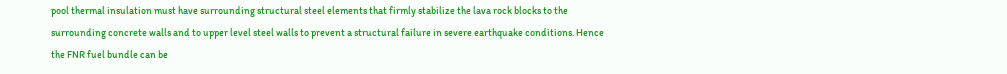pool thermal insulation must have surrounding structural steel elements that firmly stabilize the lava rock blocks to the surrounding concrete walls and to upper level steel walls to prevent a structural failure in severe earthquake conditions. Hence the FNR fuel bundle can be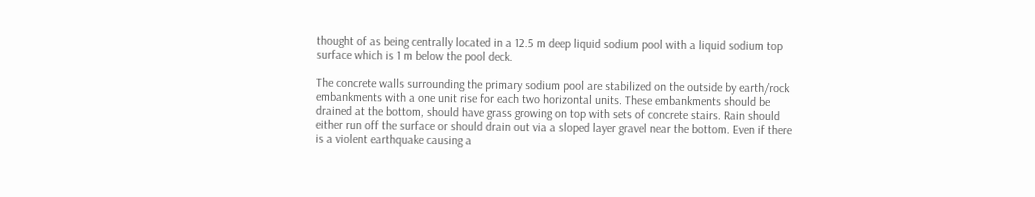thought of as being centrally located in a 12.5 m deep liquid sodium pool with a liquid sodium top surface which is 1 m below the pool deck.

The concrete walls surrounding the primary sodium pool are stabilized on the outside by earth/rock embankments with a one unit rise for each two horizontal units. These embankments should be drained at the bottom, should have grass growing on top with sets of concrete stairs. Rain should either run off the surface or should drain out via a sloped layer gravel near the bottom. Even if there is a violent earthquake causing a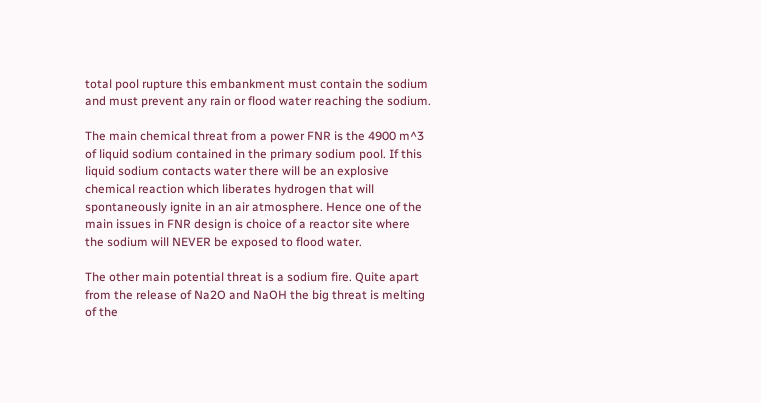total pool rupture this embankment must contain the sodium and must prevent any rain or flood water reaching the sodium.

The main chemical threat from a power FNR is the 4900 m^3 of liquid sodium contained in the primary sodium pool. If this liquid sodium contacts water there will be an explosive chemical reaction which liberates hydrogen that will spontaneously ignite in an air atmosphere. Hence one of the main issues in FNR design is choice of a reactor site where the sodium will NEVER be exposed to flood water.

The other main potential threat is a sodium fire. Quite apart from the release of Na2O and NaOH the big threat is melting of the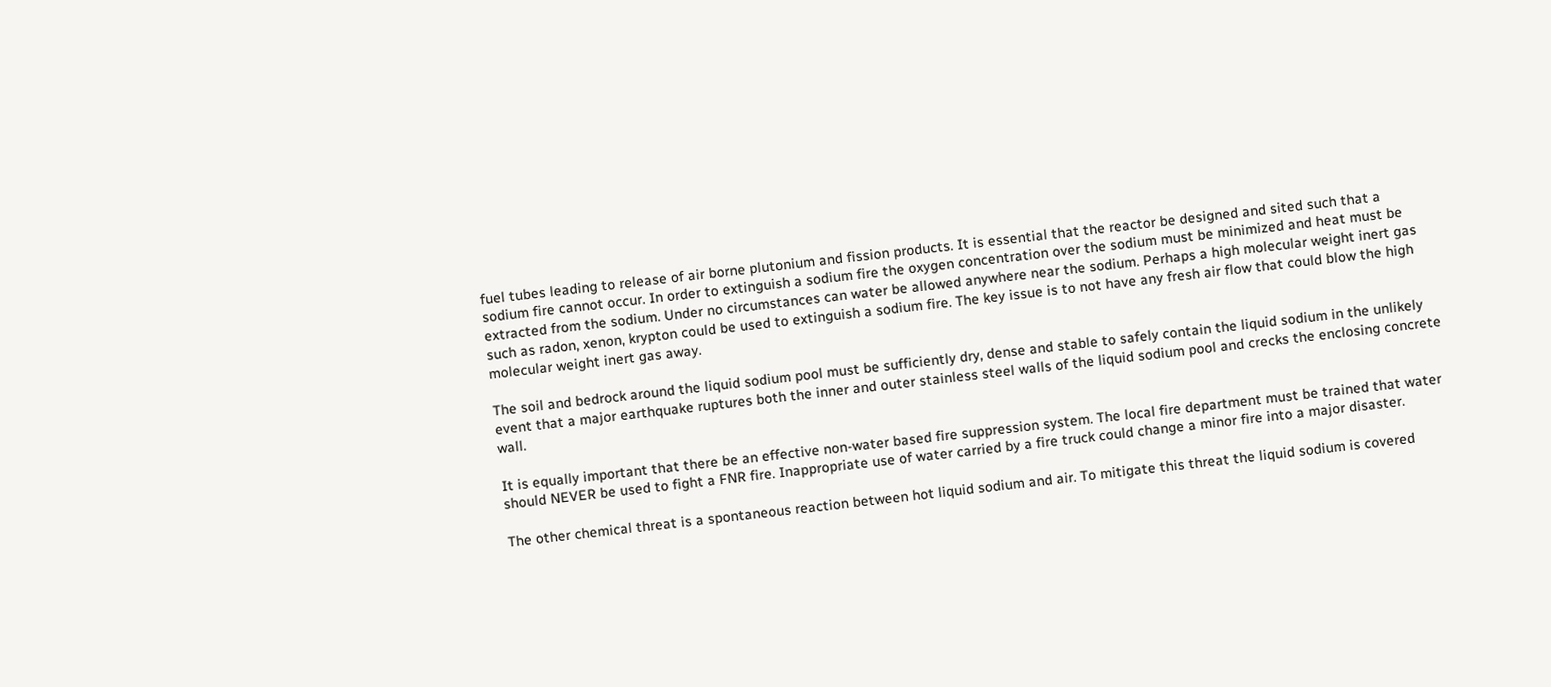fuel tubes leading to release of air borne plutonium and fission products. It is essential that the reactor be designed and sited such that a sodium fire cannot occur. In order to extinguish a sodium fire the oxygen concentration over the sodium must be minimized and heat must be extracted from the sodium. Under no circumstances can water be allowed anywhere near the sodium. Perhaps a high molecular weight inert gas such as radon, xenon, krypton could be used to extinguish a sodium fire. The key issue is to not have any fresh air flow that could blow the high molecular weight inert gas away.

The soil and bedrock around the liquid sodium pool must be sufficiently dry, dense and stable to safely contain the liquid sodium in the unlikely event that a major earthquake ruptures both the inner and outer stainless steel walls of the liquid sodium pool and crecks the enclosing concrete wall.

It is equally important that there be an effective non-water based fire suppression system. The local fire department must be trained that water should NEVER be used to fight a FNR fire. Inappropriate use of water carried by a fire truck could change a minor fire into a major disaster.

The other chemical threat is a spontaneous reaction between hot liquid sodium and air. To mitigate this threat the liquid sodium is covered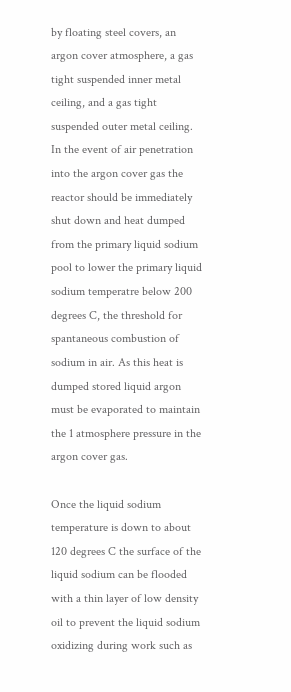by floating steel covers, an argon cover atmosphere, a gas tight suspended inner metal ceiling, and a gas tight suspended outer metal ceiling. In the event of air penetration into the argon cover gas the reactor should be immediately shut down and heat dumped from the primary liquid sodium pool to lower the primary liquid sodium temperatre below 200 degrees C, the threshold for spantaneous combustion of sodium in air. As this heat is dumped stored liquid argon must be evaporated to maintain the 1 atmosphere pressure in the argon cover gas.

Once the liquid sodium temperature is down to about 120 degrees C the surface of the liquid sodium can be flooded with a thin layer of low density oil to prevent the liquid sodium oxidizing during work such as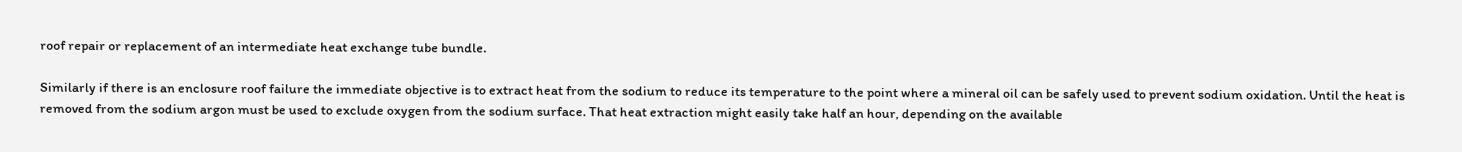roof repair or replacement of an intermediate heat exchange tube bundle.

Similarly if there is an enclosure roof failure the immediate objective is to extract heat from the sodium to reduce its temperature to the point where a mineral oil can be safely used to prevent sodium oxidation. Until the heat is removed from the sodium argon must be used to exclude oxygen from the sodium surface. That heat extraction might easily take half an hour, depending on the available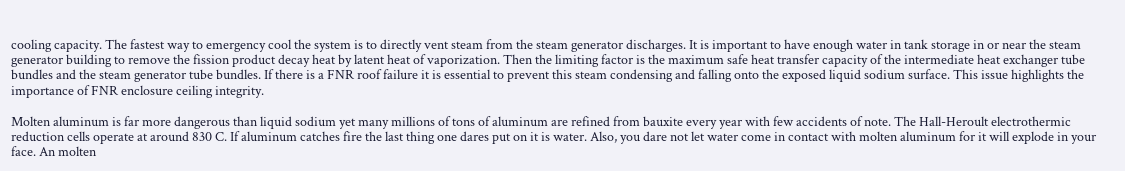cooling capacity. The fastest way to emergency cool the system is to directly vent steam from the steam generator discharges. It is important to have enough water in tank storage in or near the steam generator building to remove the fission product decay heat by latent heat of vaporization. Then the limiting factor is the maximum safe heat transfer capacity of the intermediate heat exchanger tube bundles and the steam generator tube bundles. If there is a FNR roof failure it is essential to prevent this steam condensing and falling onto the exposed liquid sodium surface. This issue highlights the importance of FNR enclosure ceiling integrity.

Molten aluminum is far more dangerous than liquid sodium yet many millions of tons of aluminum are refined from bauxite every year with few accidents of note. The Hall-Heroult electrothermic reduction cells operate at around 830 C. If aluminum catches fire the last thing one dares put on it is water. Also, you dare not let water come in contact with molten aluminum for it will explode in your face. An molten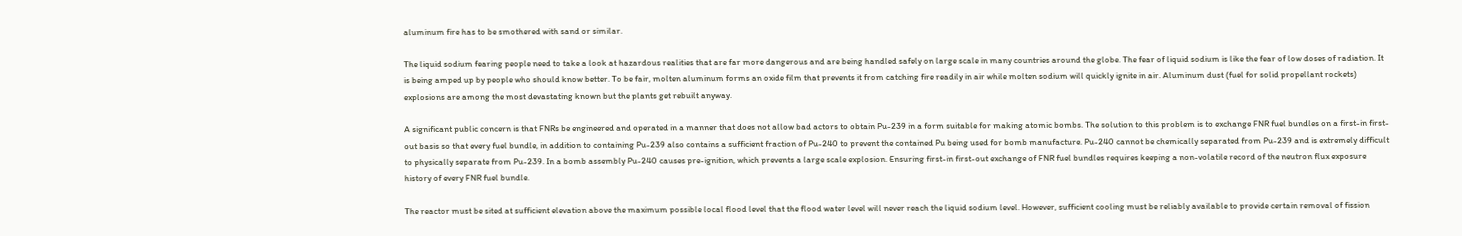aluminum fire has to be smothered with sand or similar.

The liquid sodium fearing people need to take a look at hazardous realities that are far more dangerous and are being handled safely on large scale in many countries around the globe. The fear of liquid sodium is like the fear of low doses of radiation. It is being amped up by people who should know better. To be fair, molten aluminum forms an oxide film that prevents it from catching fire readily in air while molten sodium will quickly ignite in air. Aluminum dust (fuel for solid propellant rockets) explosions are among the most devastating known but the plants get rebuilt anyway.

A significant public concern is that FNRs be engineered and operated in a manner that does not allow bad actors to obtain Pu-239 in a form suitable for making atomic bombs. The solution to this problem is to exchange FNR fuel bundles on a first-in first-out basis so that every fuel bundle, in addition to containing Pu-239 also contains a sufficient fraction of Pu-240 to prevent the contained Pu being used for bomb manufacture. Pu-240 cannot be chemically separated from Pu-239 and is extremely difficult to physically separate from Pu-239. In a bomb assembly Pu-240 causes pre-ignition, which prevents a large scale explosion. Ensuring first-in first-out exchange of FNR fuel bundles requires keeping a non-volatile record of the neutron flux exposure history of every FNR fuel bundle.

The reactor must be sited at sufficient elevation above the maximum possible local flood level that the flood water level will never reach the liquid sodium level. However, sufficient cooling must be reliably available to provide certain removal of fission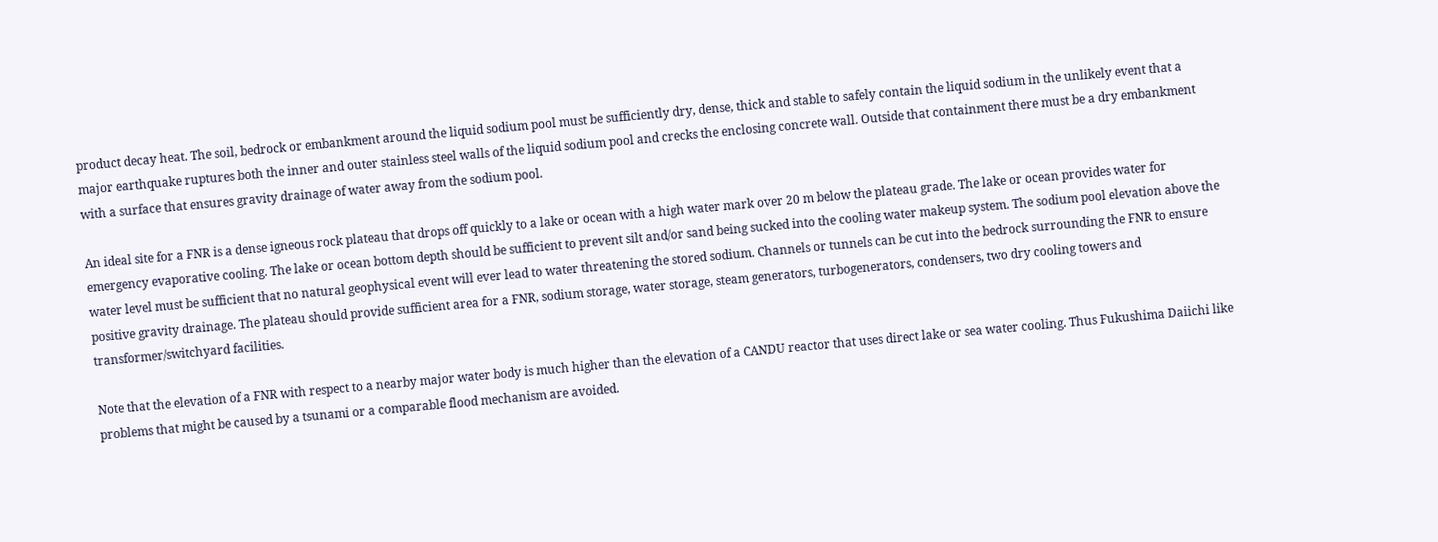product decay heat. The soil, bedrock or embankment around the liquid sodium pool must be sufficiently dry, dense, thick and stable to safely contain the liquid sodium in the unlikely event that a major earthquake ruptures both the inner and outer stainless steel walls of the liquid sodium pool and crecks the enclosing concrete wall. Outside that containment there must be a dry embankment with a surface that ensures gravity drainage of water away from the sodium pool.

An ideal site for a FNR is a dense igneous rock plateau that drops off quickly to a lake or ocean with a high water mark over 20 m below the plateau grade. The lake or ocean provides water for emergency evaporative cooling. The lake or ocean bottom depth should be sufficient to prevent silt and/or sand being sucked into the cooling water makeup system. The sodium pool elevation above the water level must be sufficient that no natural geophysical event will ever lead to water threatening the stored sodium. Channels or tunnels can be cut into the bedrock surrounding the FNR to ensure positive gravity drainage. The plateau should provide sufficient area for a FNR, sodium storage, water storage, steam generators, turbogenerators, condensers, two dry cooling towers and transformer/switchyard facilities.

Note that the elevation of a FNR with respect to a nearby major water body is much higher than the elevation of a CANDU reactor that uses direct lake or sea water cooling. Thus Fukushima Daiichi like problems that might be caused by a tsunami or a comparable flood mechanism are avoided.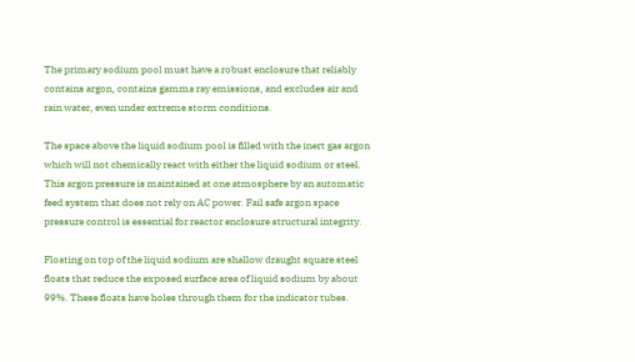The primary sodium pool must have a robust enclosure that reliably contains argon, contains gamma ray emissions, and excludes air and rain water, even under extreme storm conditions.

The space above the liquid sodium pool is filled with the inert gas argon which will not chemically react with either the liquid sodium or steel. This argon pressure is maintained at one atmosphere by an automatic feed system that does not rely on AC power. Fail safe argon space pressure control is essential for reactor enclosure structural integrity.

Floating on top of the liquid sodium are shallow draught square steel floats that reduce the exposed surface area of liquid sodium by about 99%. These floats have holes through them for the indicator tubes.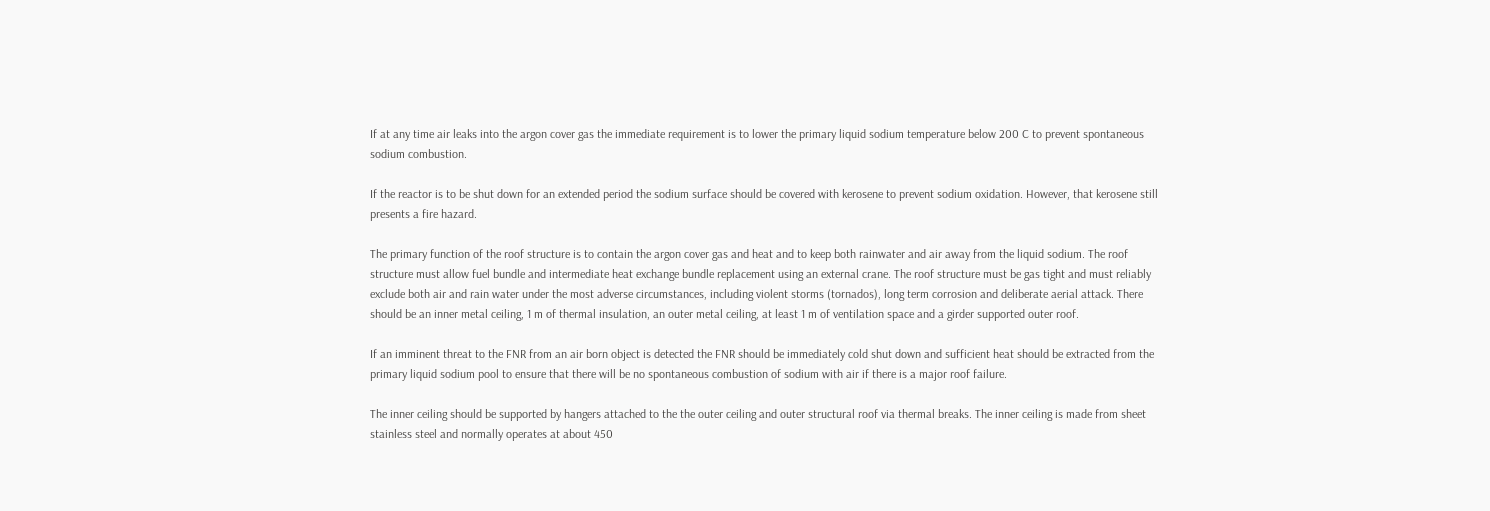If at any time air leaks into the argon cover gas the immediate requirement is to lower the primary liquid sodium temperature below 200 C to prevent spontaneous sodium combustion.

If the reactor is to be shut down for an extended period the sodium surface should be covered with kerosene to prevent sodium oxidation. However, that kerosene still presents a fire hazard.

The primary function of the roof structure is to contain the argon cover gas and heat and to keep both rainwater and air away from the liquid sodium. The roof structure must allow fuel bundle and intermediate heat exchange bundle replacement using an external crane. The roof structure must be gas tight and must reliably exclude both air and rain water under the most adverse circumstances, including violent storms (tornados), long term corrosion and deliberate aerial attack. There should be an inner metal ceiling, 1 m of thermal insulation, an outer metal ceiling, at least 1 m of ventilation space and a girder supported outer roof.

If an imminent threat to the FNR from an air born object is detected the FNR should be immediately cold shut down and sufficient heat should be extracted from the primary liquid sodium pool to ensure that there will be no spontaneous combustion of sodium with air if there is a major roof failure.

The inner ceiling should be supported by hangers attached to the the outer ceiling and outer structural roof via thermal breaks. The inner ceiling is made from sheet stainless steel and normally operates at about 450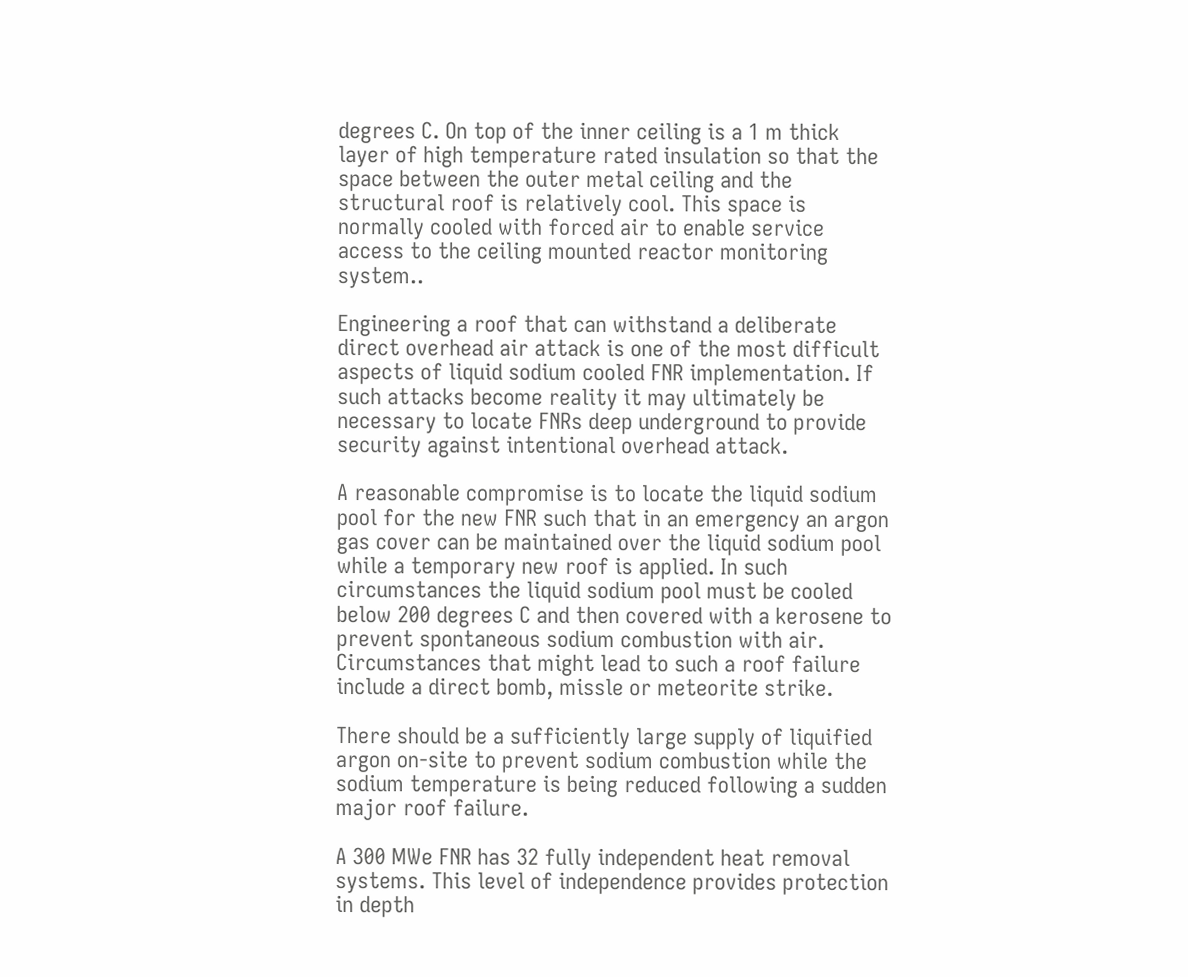degrees C. On top of the inner ceiling is a 1 m thick layer of high temperature rated insulation so that the space between the outer metal ceiling and the structural roof is relatively cool. This space is normally cooled with forced air to enable service access to the ceiling mounted reactor monitoring system..

Engineering a roof that can withstand a deliberate direct overhead air attack is one of the most difficult aspects of liquid sodium cooled FNR implementation. If such attacks become reality it may ultimately be necessary to locate FNRs deep underground to provide security against intentional overhead attack.

A reasonable compromise is to locate the liquid sodium pool for the new FNR such that in an emergency an argon gas cover can be maintained over the liquid sodium pool while a temporary new roof is applied. In such circumstances the liquid sodium pool must be cooled below 200 degrees C and then covered with a kerosene to prevent spontaneous sodium combustion with air. Circumstances that might lead to such a roof failure include a direct bomb, missle or meteorite strike.

There should be a sufficiently large supply of liquified argon on-site to prevent sodium combustion while the sodium temperature is being reduced following a sudden major roof failure.

A 300 MWe FNR has 32 fully independent heat removal systems. This level of independence provides protection in depth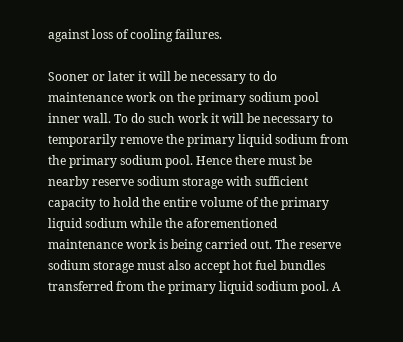against loss of cooling failures.

Sooner or later it will be necessary to do maintenance work on the primary sodium pool inner wall. To do such work it will be necessary to temporarily remove the primary liquid sodium from the primary sodium pool. Hence there must be nearby reserve sodium storage with sufficient capacity to hold the entire volume of the primary liquid sodium while the aforementioned maintenance work is being carried out. The reserve sodium storage must also accept hot fuel bundles transferred from the primary liquid sodium pool. A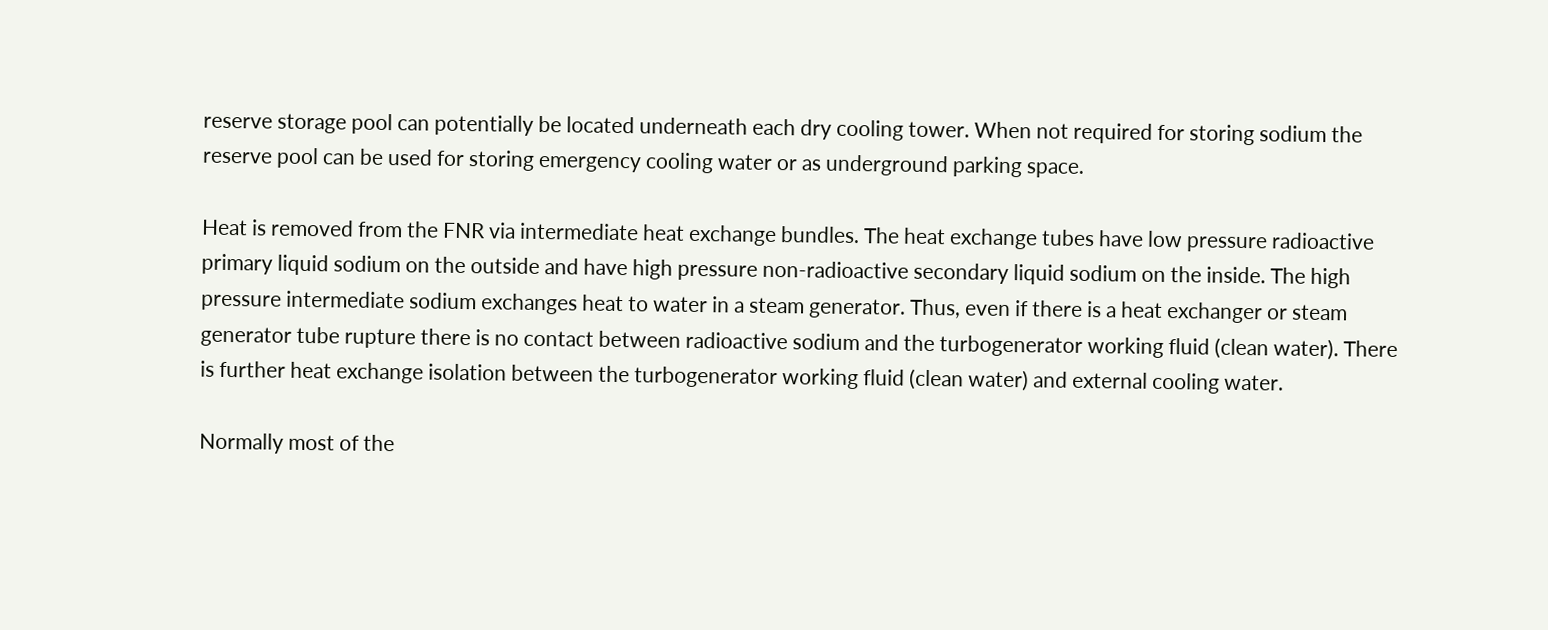reserve storage pool can potentially be located underneath each dry cooling tower. When not required for storing sodium the reserve pool can be used for storing emergency cooling water or as underground parking space.

Heat is removed from the FNR via intermediate heat exchange bundles. The heat exchange tubes have low pressure radioactive primary liquid sodium on the outside and have high pressure non-radioactive secondary liquid sodium on the inside. The high pressure intermediate sodium exchanges heat to water in a steam generator. Thus, even if there is a heat exchanger or steam generator tube rupture there is no contact between radioactive sodium and the turbogenerator working fluid (clean water). There is further heat exchange isolation between the turbogenerator working fluid (clean water) and external cooling water.

Normally most of the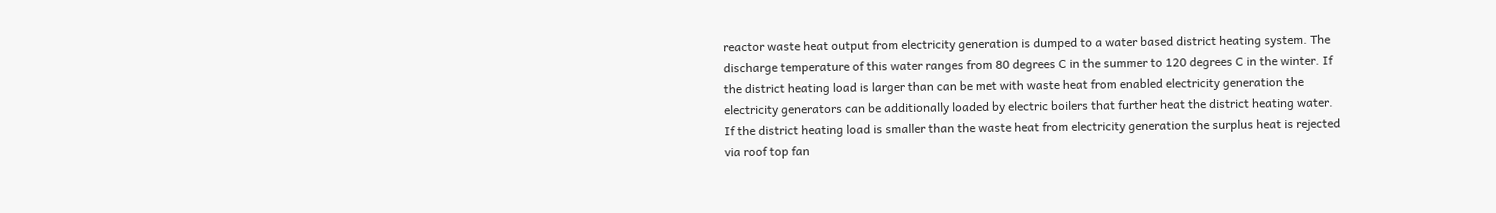reactor waste heat output from electricity generation is dumped to a water based district heating system. The discharge temperature of this water ranges from 80 degrees C in the summer to 120 degrees C in the winter. If the district heating load is larger than can be met with waste heat from enabled electricity generation the electricity generators can be additionally loaded by electric boilers that further heat the district heating water. If the district heating load is smaller than the waste heat from electricity generation the surplus heat is rejected via roof top fan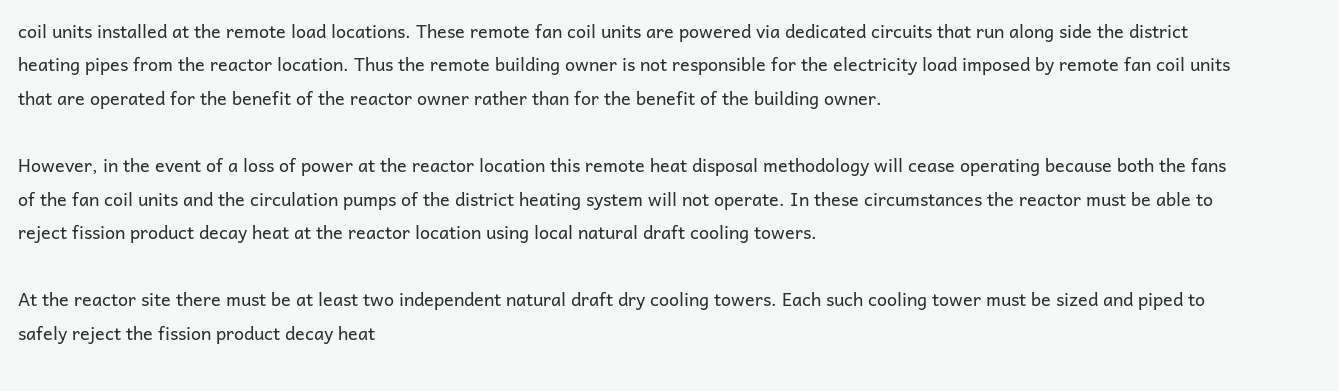coil units installed at the remote load locations. These remote fan coil units are powered via dedicated circuits that run along side the district heating pipes from the reactor location. Thus the remote building owner is not responsible for the electricity load imposed by remote fan coil units that are operated for the benefit of the reactor owner rather than for the benefit of the building owner.

However, in the event of a loss of power at the reactor location this remote heat disposal methodology will cease operating because both the fans of the fan coil units and the circulation pumps of the district heating system will not operate. In these circumstances the reactor must be able to reject fission product decay heat at the reactor location using local natural draft cooling towers.

At the reactor site there must be at least two independent natural draft dry cooling towers. Each such cooling tower must be sized and piped to safely reject the fission product decay heat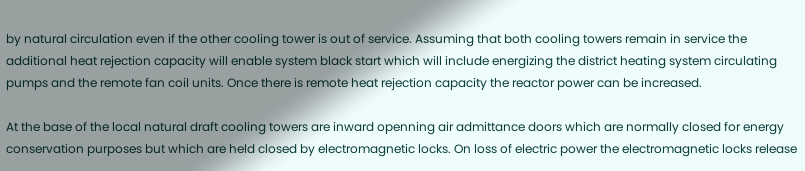by natural circulation even if the other cooling tower is out of service. Assuming that both cooling towers remain in service the additional heat rejection capacity will enable system black start which will include energizing the district heating system circulating pumps and the remote fan coil units. Once there is remote heat rejection capacity the reactor power can be increased.

At the base of the local natural draft cooling towers are inward openning air admittance doors which are normally closed for energy conservation purposes but which are held closed by electromagnetic locks. On loss of electric power the electromagnetic locks release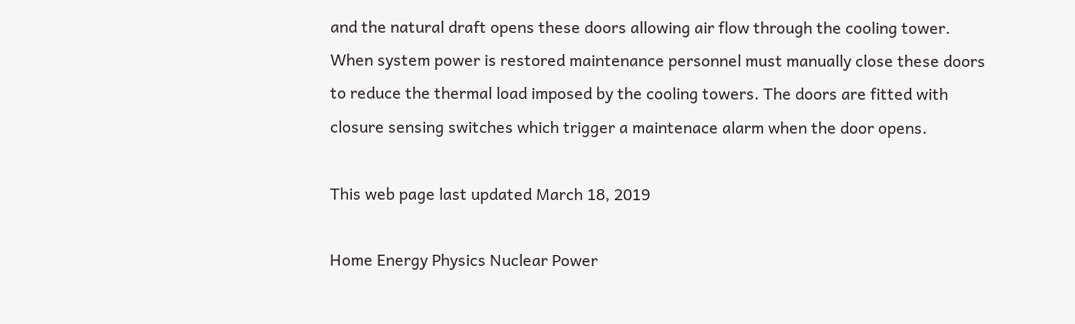and the natural draft opens these doors allowing air flow through the cooling tower. When system power is restored maintenance personnel must manually close these doors to reduce the thermal load imposed by the cooling towers. The doors are fitted with closure sensing switches which trigger a maintenace alarm when the door opens.

This web page last updated March 18, 2019

Home Energy Physics Nuclear Power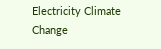Electricity Climate Change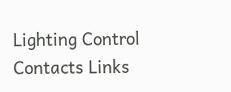Lighting Control Contacts Links